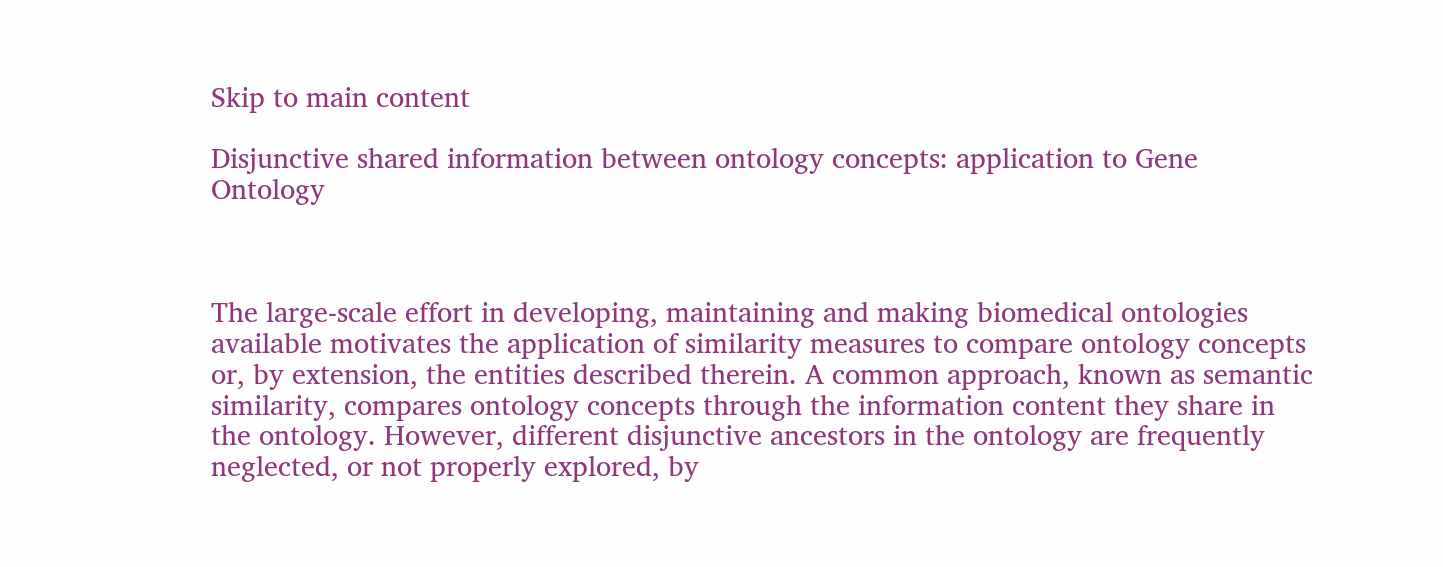Skip to main content

Disjunctive shared information between ontology concepts: application to Gene Ontology



The large-scale effort in developing, maintaining and making biomedical ontologies available motivates the application of similarity measures to compare ontology concepts or, by extension, the entities described therein. A common approach, known as semantic similarity, compares ontology concepts through the information content they share in the ontology. However, different disjunctive ancestors in the ontology are frequently neglected, or not properly explored, by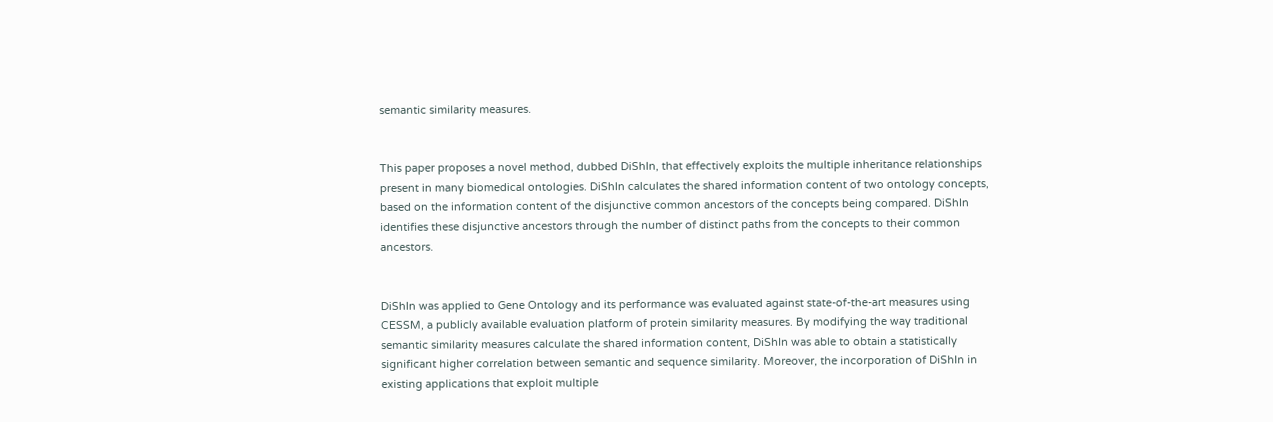semantic similarity measures.


This paper proposes a novel method, dubbed DiShIn, that effectively exploits the multiple inheritance relationships present in many biomedical ontologies. DiShIn calculates the shared information content of two ontology concepts, based on the information content of the disjunctive common ancestors of the concepts being compared. DiShIn identifies these disjunctive ancestors through the number of distinct paths from the concepts to their common ancestors.


DiShIn was applied to Gene Ontology and its performance was evaluated against state-of-the-art measures using CESSM, a publicly available evaluation platform of protein similarity measures. By modifying the way traditional semantic similarity measures calculate the shared information content, DiShIn was able to obtain a statistically significant higher correlation between semantic and sequence similarity. Moreover, the incorporation of DiShIn in existing applications that exploit multiple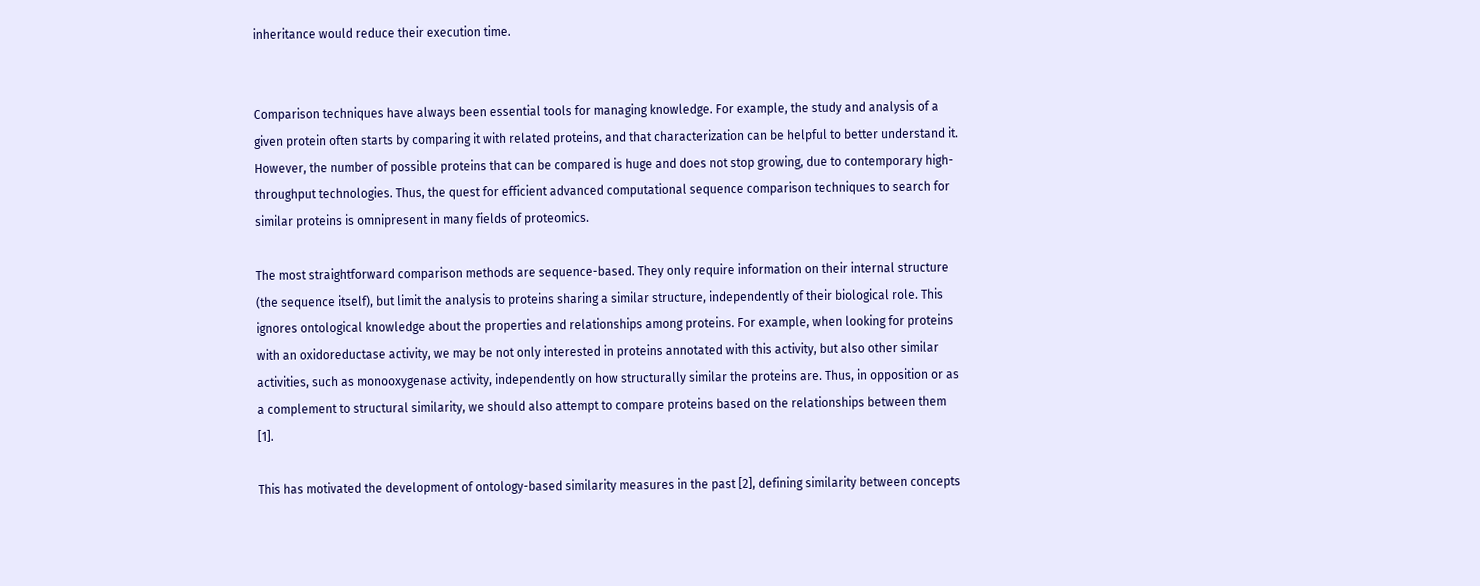inheritance would reduce their execution time.


Comparison techniques have always been essential tools for managing knowledge. For example, the study and analysis of a given protein often starts by comparing it with related proteins, and that characterization can be helpful to better understand it. However, the number of possible proteins that can be compared is huge and does not stop growing, due to contemporary high-throughput technologies. Thus, the quest for efficient advanced computational sequence comparison techniques to search for similar proteins is omnipresent in many fields of proteomics.

The most straightforward comparison methods are sequence-based. They only require information on their internal structure (the sequence itself), but limit the analysis to proteins sharing a similar structure, independently of their biological role. This ignores ontological knowledge about the properties and relationships among proteins. For example, when looking for proteins with an oxidoreductase activity, we may be not only interested in proteins annotated with this activity, but also other similar activities, such as monooxygenase activity, independently on how structurally similar the proteins are. Thus, in opposition or as a complement to structural similarity, we should also attempt to compare proteins based on the relationships between them [1].

This has motivated the development of ontology-based similarity measures in the past [2], defining similarity between concepts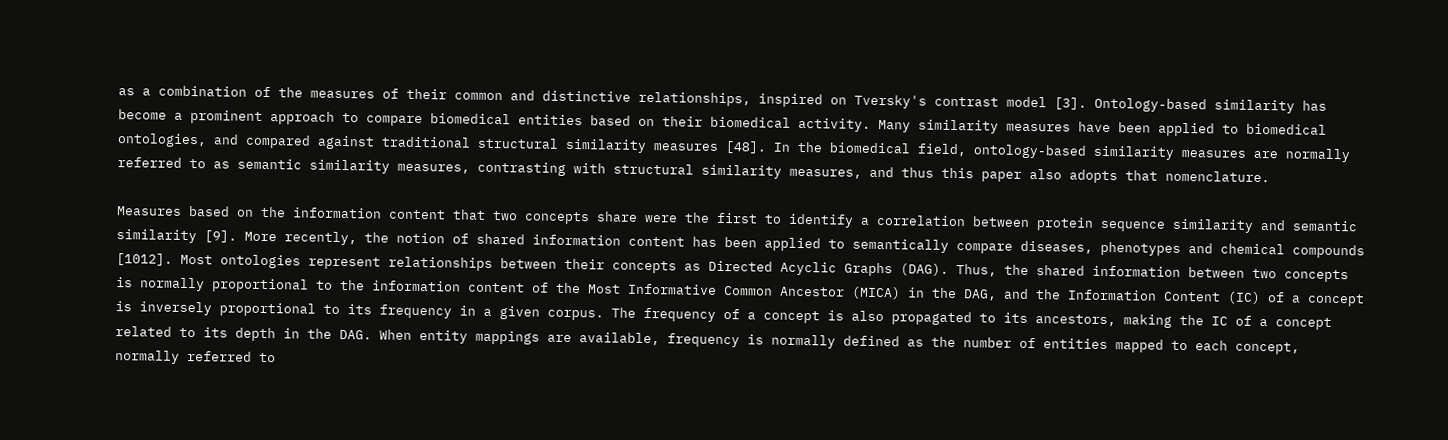as a combination of the measures of their common and distinctive relationships, inspired on Tversky's contrast model [3]. Ontology-based similarity has become a prominent approach to compare biomedical entities based on their biomedical activity. Many similarity measures have been applied to biomedical ontologies, and compared against traditional structural similarity measures [48]. In the biomedical field, ontology-based similarity measures are normally referred to as semantic similarity measures, contrasting with structural similarity measures, and thus this paper also adopts that nomenclature.

Measures based on the information content that two concepts share were the first to identify a correlation between protein sequence similarity and semantic similarity [9]. More recently, the notion of shared information content has been applied to semantically compare diseases, phenotypes and chemical compounds [1012]. Most ontologies represent relationships between their concepts as Directed Acyclic Graphs (DAG). Thus, the shared information between two concepts is normally proportional to the information content of the Most Informative Common Ancestor (MICA) in the DAG, and the Information Content (IC) of a concept is inversely proportional to its frequency in a given corpus. The frequency of a concept is also propagated to its ancestors, making the IC of a concept related to its depth in the DAG. When entity mappings are available, frequency is normally defined as the number of entities mapped to each concept, normally referred to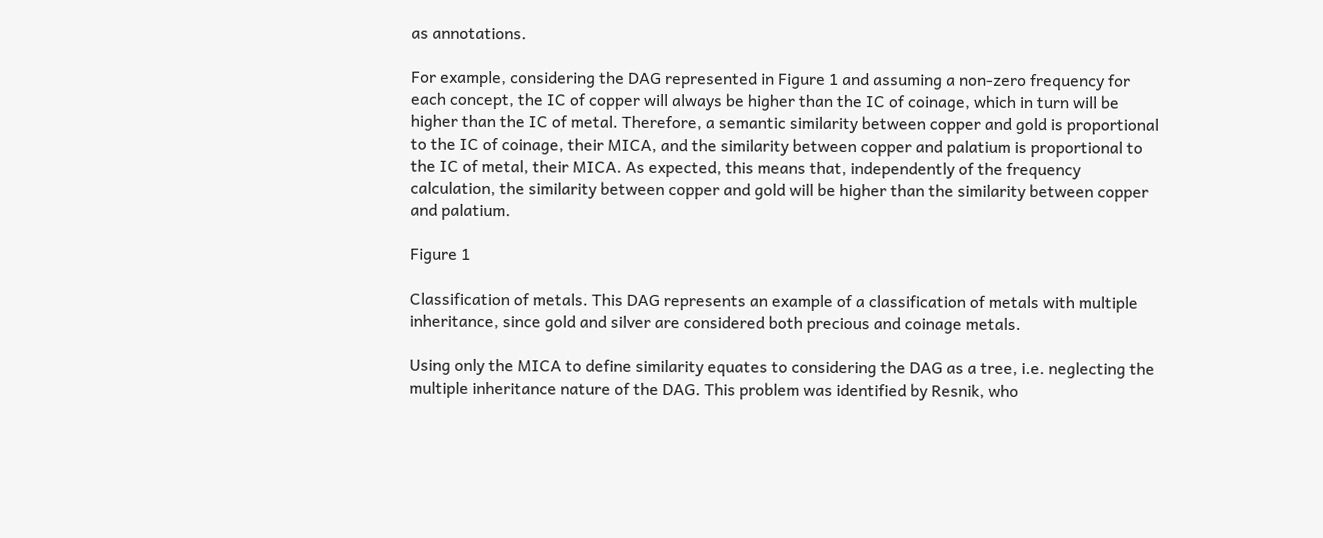as annotations.

For example, considering the DAG represented in Figure 1 and assuming a non-zero frequency for each concept, the IC of copper will always be higher than the IC of coinage, which in turn will be higher than the IC of metal. Therefore, a semantic similarity between copper and gold is proportional to the IC of coinage, their MICA, and the similarity between copper and palatium is proportional to the IC of metal, their MICA. As expected, this means that, independently of the frequency calculation, the similarity between copper and gold will be higher than the similarity between copper and palatium.

Figure 1

Classification of metals. This DAG represents an example of a classification of metals with multiple inheritance, since gold and silver are considered both precious and coinage metals.

Using only the MICA to define similarity equates to considering the DAG as a tree, i.e. neglecting the multiple inheritance nature of the DAG. This problem was identified by Resnik, who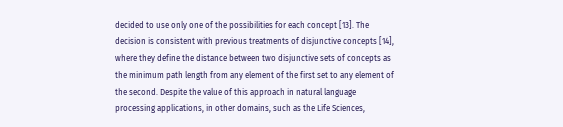decided to use only one of the possibilities for each concept [13]. The decision is consistent with previous treatments of disjunctive concepts [14], where they define the distance between two disjunctive sets of concepts as the minimum path length from any element of the first set to any element of the second. Despite the value of this approach in natural language processing applications, in other domains, such as the Life Sciences,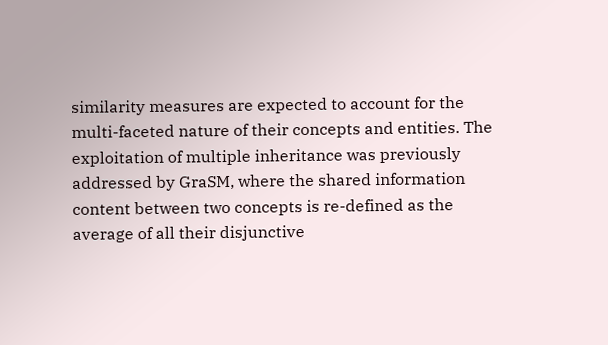similarity measures are expected to account for the multi-faceted nature of their concepts and entities. The exploitation of multiple inheritance was previously addressed by GraSM, where the shared information content between two concepts is re-defined as the average of all their disjunctive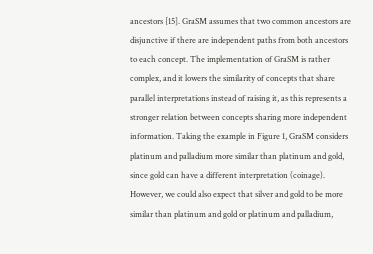ancestors [15]. GraSM assumes that two common ancestors are disjunctive if there are independent paths from both ancestors to each concept. The implementation of GraSM is rather complex, and it lowers the similarity of concepts that share parallel interpretations instead of raising it, as this represents a stronger relation between concepts sharing more independent information. Taking the example in Figure 1, GraSM considers platinum and palladium more similar than platinum and gold, since gold can have a different interpretation (coinage). However, we could also expect that silver and gold to be more similar than platinum and gold or platinum and palladium,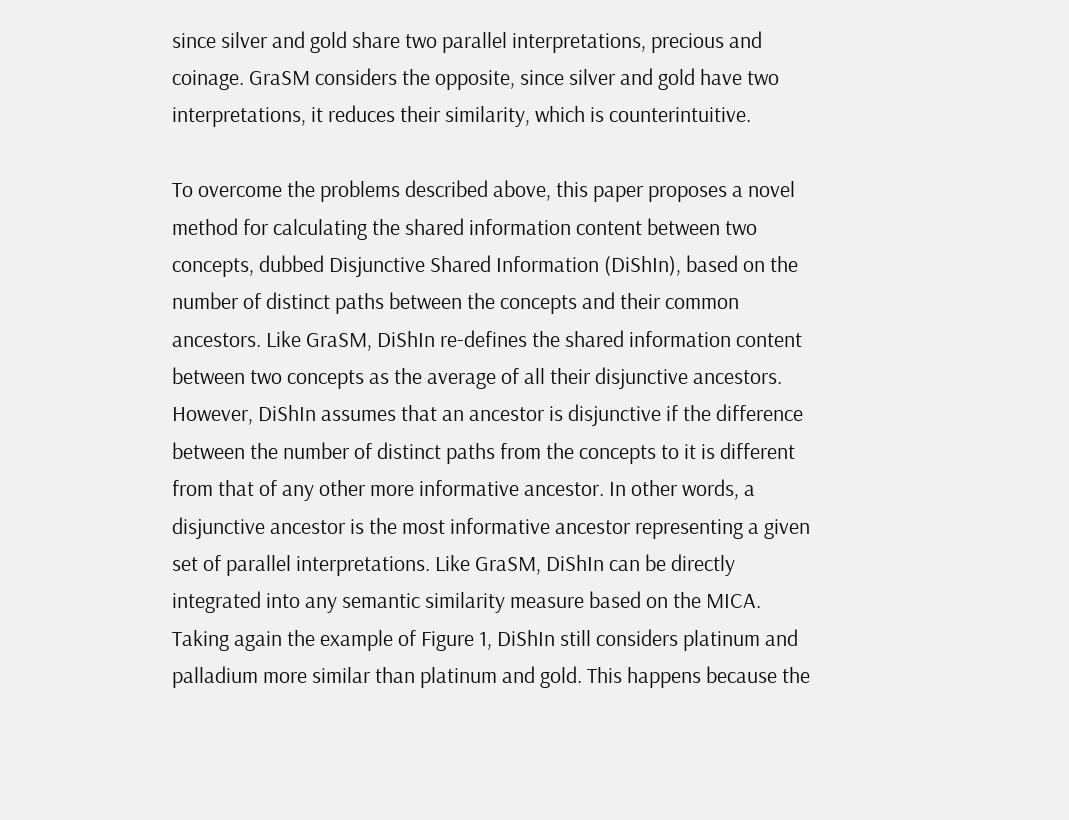since silver and gold share two parallel interpretations, precious and coinage. GraSM considers the opposite, since silver and gold have two interpretations, it reduces their similarity, which is counterintuitive.

To overcome the problems described above, this paper proposes a novel method for calculating the shared information content between two concepts, dubbed Disjunctive Shared Information (DiShIn), based on the number of distinct paths between the concepts and their common ancestors. Like GraSM, DiShIn re-defines the shared information content between two concepts as the average of all their disjunctive ancestors. However, DiShIn assumes that an ancestor is disjunctive if the difference between the number of distinct paths from the concepts to it is different from that of any other more informative ancestor. In other words, a disjunctive ancestor is the most informative ancestor representing a given set of parallel interpretations. Like GraSM, DiShIn can be directly integrated into any semantic similarity measure based on the MICA. Taking again the example of Figure 1, DiShIn still considers platinum and palladium more similar than platinum and gold. This happens because the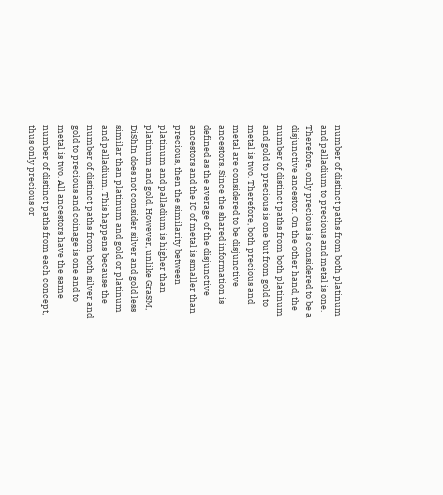number of distinct paths from both platinum and palladium to precious and metal is one. Therefore, only precious is considered to be a disjunctive ancestor. On the other hand, the number of distinct paths from both platinum and gold to precious is one but from gold to metal is two. Therefore, both precious and metal are considered to be disjunctive ancestors. Since the shared information is defined as the average of the disjunctive ancestors and the IC of metal is smaller than precious, then the similarity between platinum and palladium is higher than platinum and gold. However, unlike GraSM, DiShIn does not consider silver and gold less similar than platinum and gold or platinum and palladium. This happens because the number of distinct paths from both silver and gold to precious and coinage is one and to metal is two. All ancestors have the same number of distinct paths from each concept, thus only precious or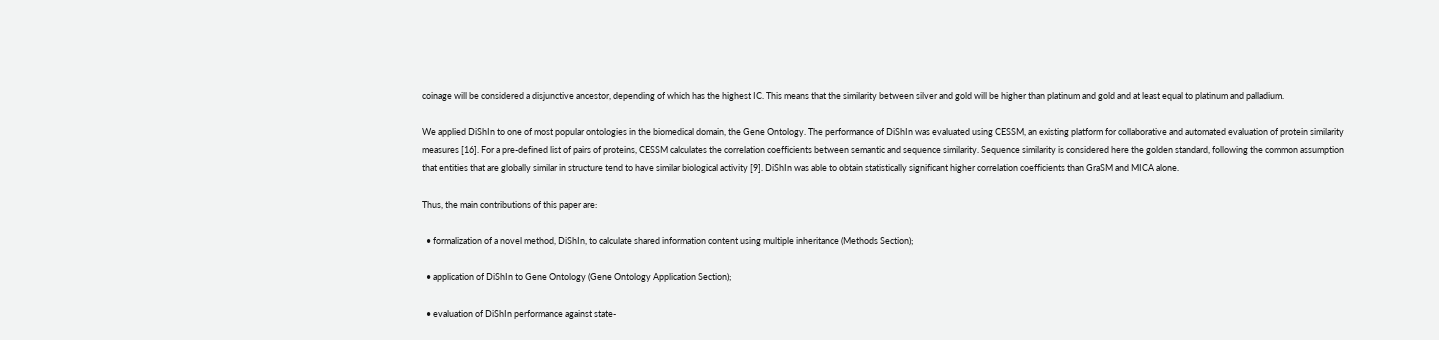coinage will be considered a disjunctive ancestor, depending of which has the highest IC. This means that the similarity between silver and gold will be higher than platinum and gold and at least equal to platinum and palladium.

We applied DiShIn to one of most popular ontologies in the biomedical domain, the Gene Ontology. The performance of DiShIn was evaluated using CESSM, an existing platform for collaborative and automated evaluation of protein similarity measures [16]. For a pre-defined list of pairs of proteins, CESSM calculates the correlation coefficients between semantic and sequence similarity. Sequence similarity is considered here the golden standard, following the common assumption that entities that are globally similar in structure tend to have similar biological activity [9]. DiShIn was able to obtain statistically significant higher correlation coefficients than GraSM and MICA alone.

Thus, the main contributions of this paper are:

  • formalization of a novel method, DiShIn, to calculate shared information content using multiple inheritance (Methods Section);

  • application of DiShIn to Gene Ontology (Gene Ontology Application Section);

  • evaluation of DiShIn performance against state-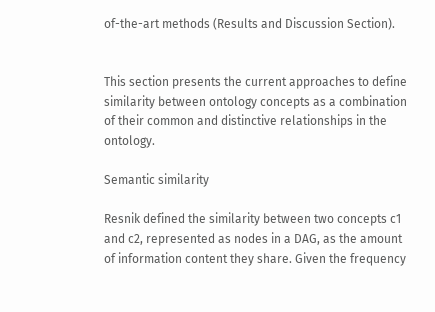of-the-art methods (Results and Discussion Section).


This section presents the current approaches to define similarity between ontology concepts as a combination of their common and distinctive relationships in the ontology.

Semantic similarity

Resnik defined the similarity between two concepts c1 and c2, represented as nodes in a DAG, as the amount of information content they share. Given the frequency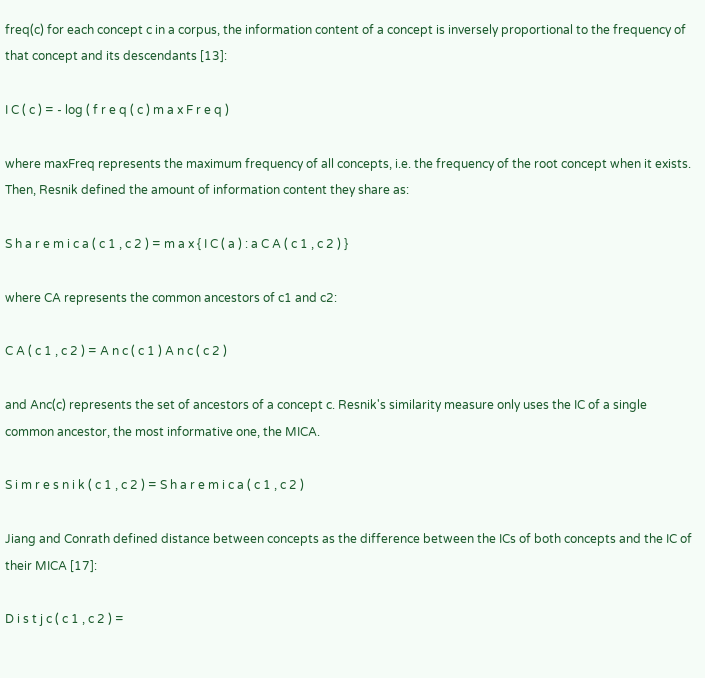freq(c) for each concept c in a corpus, the information content of a concept is inversely proportional to the frequency of that concept and its descendants [13]:

I C ( c ) = - log ( f r e q ( c ) m a x F r e q )

where maxFreq represents the maximum frequency of all concepts, i.e. the frequency of the root concept when it exists. Then, Resnik defined the amount of information content they share as:

S h a r e m i c a ( c 1 , c 2 ) = m a x { I C ( a ) : a C A ( c 1 , c 2 ) }

where CA represents the common ancestors of c1 and c2:

C A ( c 1 , c 2 ) = A n c ( c 1 ) A n c ( c 2 )

and Anc(c) represents the set of ancestors of a concept c. Resnik's similarity measure only uses the IC of a single common ancestor, the most informative one, the MICA.

S i m r e s n i k ( c 1 , c 2 ) = S h a r e m i c a ( c 1 , c 2 )

Jiang and Conrath defined distance between concepts as the difference between the ICs of both concepts and the IC of their MICA [17]:

D i s t j c ( c 1 , c 2 ) =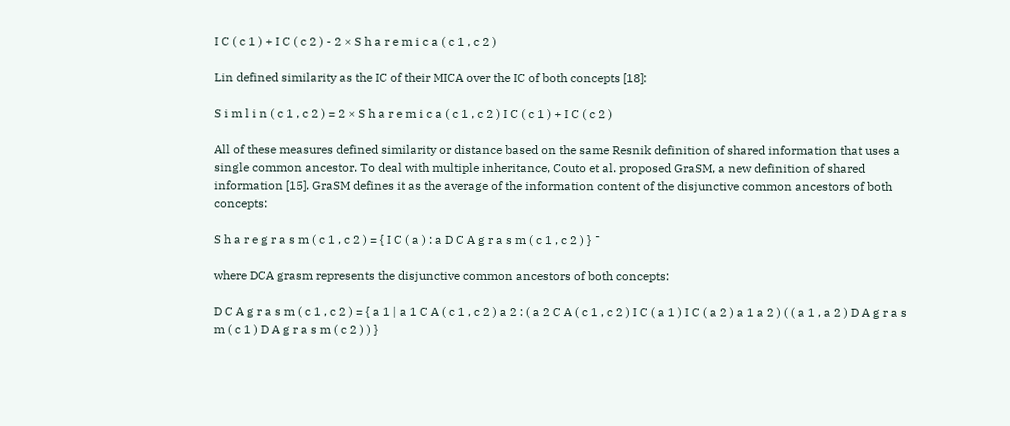I C ( c 1 ) + I C ( c 2 ) - 2 × S h a r e m i c a ( c 1 , c 2 )

Lin defined similarity as the IC of their MICA over the IC of both concepts [18]:

S i m l i n ( c 1 , c 2 ) = 2 × S h a r e m i c a ( c 1 , c 2 ) I C ( c 1 ) + I C ( c 2 )

All of these measures defined similarity or distance based on the same Resnik definition of shared information that uses a single common ancestor. To deal with multiple inheritance, Couto et al. proposed GraSM, a new definition of shared information [15]. GraSM defines it as the average of the information content of the disjunctive common ancestors of both concepts:

S h a r e g r a s m ( c 1 , c 2 ) = { I C ( a ) : a D C A g r a s m ( c 1 , c 2 ) } ¯

where DCA grasm represents the disjunctive common ancestors of both concepts:

D C A g r a s m ( c 1 , c 2 ) = { a 1 | a 1 C A ( c 1 , c 2 ) a 2 : ( a 2 C A ( c 1 , c 2 ) I C ( a 1 ) I C ( a 2 ) a 1 a 2 ) ( ( a 1 , a 2 ) D A g r a s m ( c 1 ) D A g r a s m ( c 2 ) ) }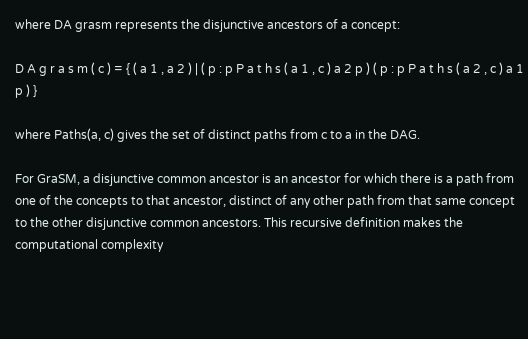where DA grasm represents the disjunctive ancestors of a concept:

D A g r a s m ( c ) = { ( a 1 , a 2 ) | ( p : p P a t h s ( a 1 , c ) a 2 p ) ( p : p P a t h s ( a 2 , c ) a 1 p ) }

where Paths(a, c) gives the set of distinct paths from c to a in the DAG.

For GraSM, a disjunctive common ancestor is an ancestor for which there is a path from one of the concepts to that ancestor, distinct of any other path from that same concept to the other disjunctive common ancestors. This recursive definition makes the computational complexity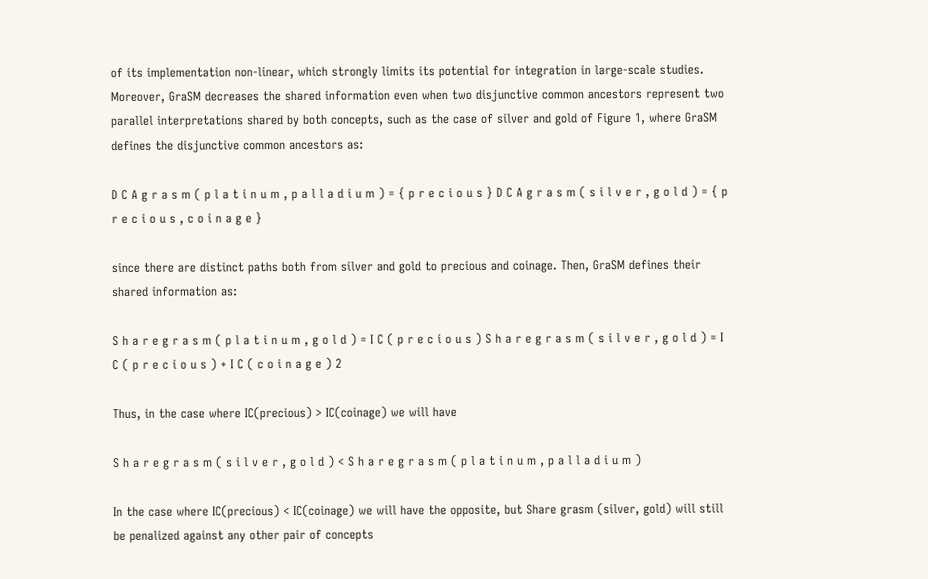of its implementation non-linear, which strongly limits its potential for integration in large-scale studies. Moreover, GraSM decreases the shared information even when two disjunctive common ancestors represent two parallel interpretations shared by both concepts, such as the case of silver and gold of Figure 1, where GraSM defines the disjunctive common ancestors as:

D C A g r a s m ( p l a t i n u m , p a l l a d i u m ) = { p r e c i o u s } D C A g r a s m ( s i l v e r , g o l d ) = { p r e c i o u s , c o i n a g e }

since there are distinct paths both from silver and gold to precious and coinage. Then, GraSM defines their shared information as:

S h a r e g r a s m ( p l a t i n u m , g o l d ) = I C ( p r e c i o u s ) S h a r e g r a s m ( s i l v e r , g o l d ) = I C ( p r e c i o u s ) + I C ( c o i n a g e ) 2

Thus, in the case where IC(precious) > IC(coinage) we will have

S h a r e g r a s m ( s i l v e r , g o l d ) < S h a r e g r a s m ( p l a t i n u m , p a l l a d i u m )

In the case where IC(precious) < IC(coinage) we will have the opposite, but Share grasm (silver, gold) will still be penalized against any other pair of concepts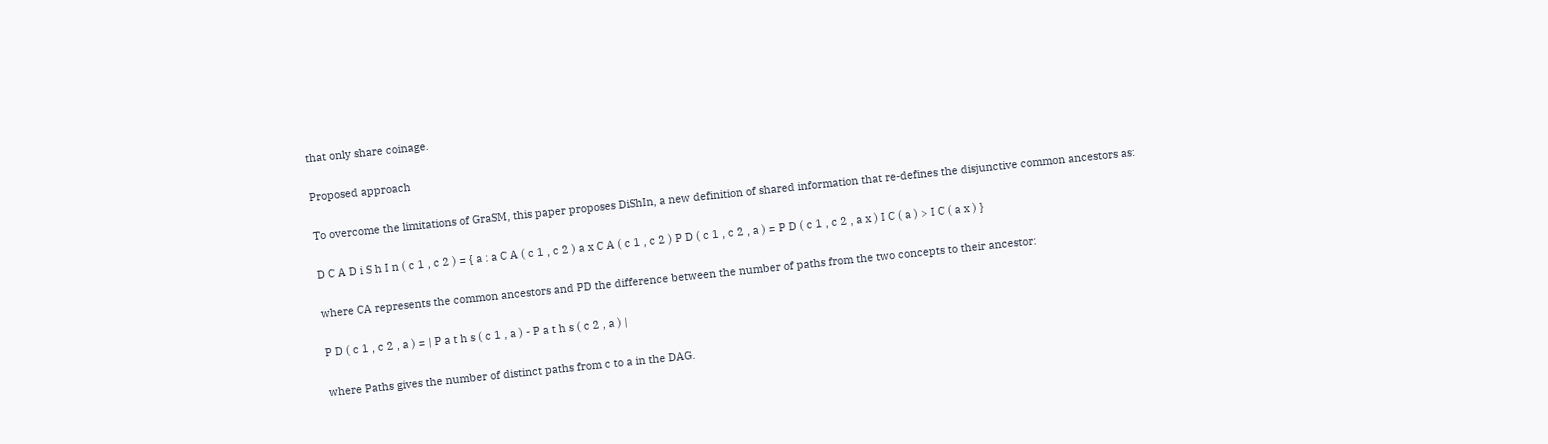that only share coinage.

Proposed approach

To overcome the limitations of GraSM, this paper proposes DiShIn, a new definition of shared information that re-defines the disjunctive common ancestors as:

D C A D i S h I n ( c 1 , c 2 ) = { a : a C A ( c 1 , c 2 ) a x C A ( c 1 , c 2 ) P D ( c 1 , c 2 , a ) = P D ( c 1 , c 2 , a x ) I C ( a ) > I C ( a x ) }

where CA represents the common ancestors and PD the difference between the number of paths from the two concepts to their ancestor:

P D ( c 1 , c 2 , a ) = | P a t h s ( c 1 , a ) - P a t h s ( c 2 , a ) |

where Paths gives the number of distinct paths from c to a in the DAG.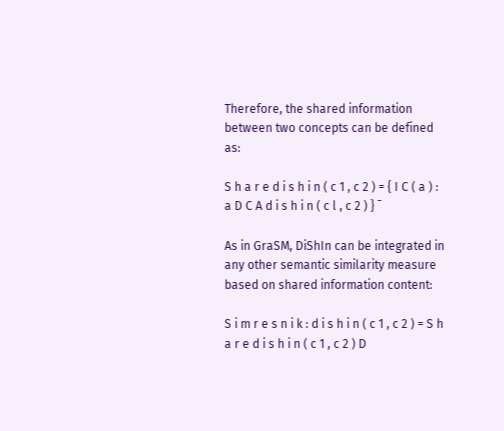Therefore, the shared information between two concepts can be defined as:

S h a r e d i s h i n ( c 1 , c 2 ) = { I C ( a ) : a D C A d i s h i n ( c l , c 2 ) } ¯

As in GraSM, DiShIn can be integrated in any other semantic similarity measure based on shared information content:

S i m r e s n i k : d i s h i n ( c 1 , c 2 ) = S h a r e d i s h i n ( c 1 , c 2 ) D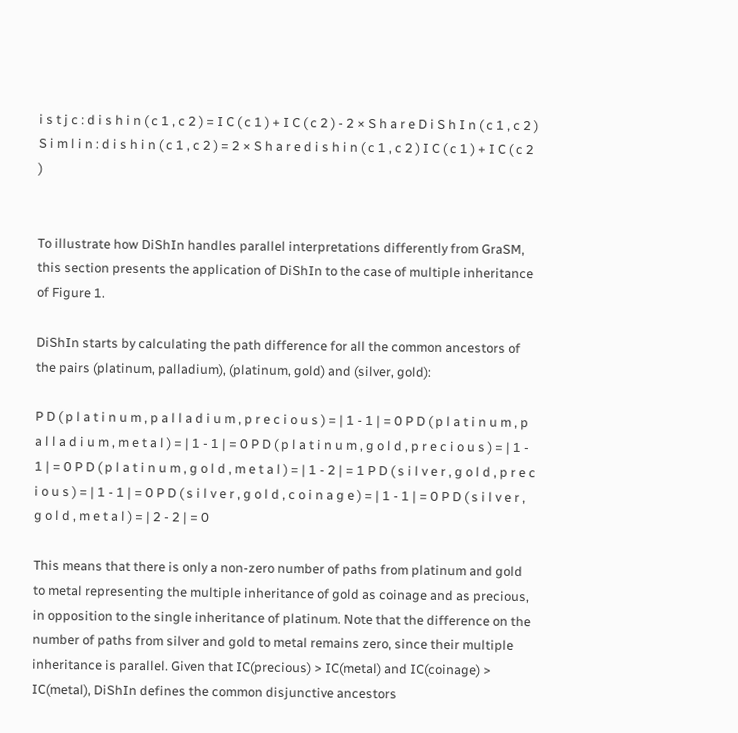i s t j c : d i s h i n ( c 1 , c 2 ) = I C ( c 1 ) + I C ( c 2 ) - 2 × S h a r e D i S h I n ( c 1 , c 2 ) S i m l i n : d i s h i n ( c 1 , c 2 ) = 2 × S h a r e d i s h i n ( c 1 , c 2 ) I C ( c 1 ) + I C ( c 2 )


To illustrate how DiShIn handles parallel interpretations differently from GraSM, this section presents the application of DiShIn to the case of multiple inheritance of Figure 1.

DiShIn starts by calculating the path difference for all the common ancestors of the pairs (platinum, palladium), (platinum, gold) and (silver, gold):

P D ( p l a t i n u m , p a l l a d i u m , p r e c i o u s ) = | 1 - 1 | = 0 P D ( p l a t i n u m , p a l l a d i u m , m e t a l ) = | 1 - 1 | = 0 P D ( p l a t i n u m , g o l d , p r e c i o u s ) = | 1 - 1 | = 0 P D ( p l a t i n u m , g o l d , m e t a l ) = | 1 - 2 | = 1 P D ( s i l v e r , g o l d , p r e c i o u s ) = | 1 - 1 | = 0 P D ( s i l v e r , g o l d , c o i n a g e ) = | 1 - 1 | = 0 P D ( s i l v e r , g o l d , m e t a l ) = | 2 - 2 | = 0

This means that there is only a non-zero number of paths from platinum and gold to metal representing the multiple inheritance of gold as coinage and as precious, in opposition to the single inheritance of platinum. Note that the difference on the number of paths from silver and gold to metal remains zero, since their multiple inheritance is parallel. Given that IC(precious) > IC(metal) and IC(coinage) > IC(metal), DiShIn defines the common disjunctive ancestors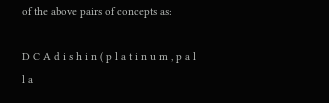of the above pairs of concepts as:

D C A d i s h i n ( p l a t i n u m , p a l l a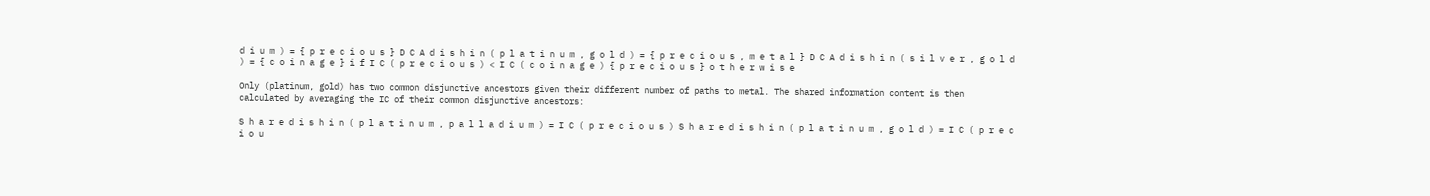d i u m ) = { p r e c i o u s } D C A d i s h i n ( p l a t i n u m , g o l d ) = { p r e c i o u s , m e t a l } D C A d i s h i n ( s i l v e r , g o l d ) = { c o i n a g e } i f I C ( p r e c i o u s ) < I C ( c o i n a g e ) { p r e c i o u s } o t h e r w i s e

Only (platinum, gold) has two common disjunctive ancestors given their different number of paths to metal. The shared information content is then calculated by averaging the IC of their common disjunctive ancestors:

S h a r e d i s h i n ( p l a t i n u m , p a l l a d i u m ) = I C ( p r e c i o u s ) S h a r e d i s h i n ( p l a t i n u m , g o l d ) = I C ( p r e c i o u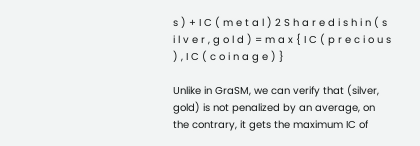s ) + I C ( m e t a l ) 2 S h a r e d i s h i n ( s i l v e r , g o l d ) = m a x { I C ( p r e c i o u s ) , I C ( c o i n a g e ) }

Unlike in GraSM, we can verify that (silver, gold) is not penalized by an average, on the contrary, it gets the maximum IC of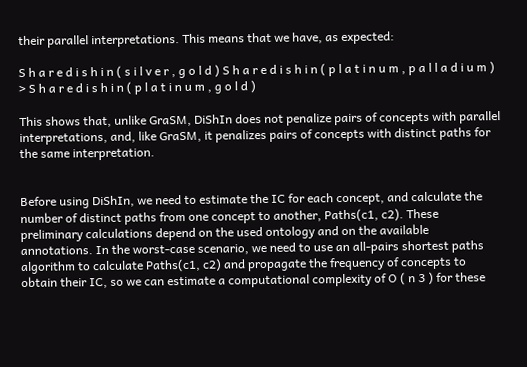their parallel interpretations. This means that we have, as expected:

S h a r e d i s h i n ( s i l v e r , g o l d ) S h a r e d i s h i n ( p l a t i n u m , p a l l a d i u m ) > S h a r e d i s h i n ( p l a t i n u m , g o l d )

This shows that, unlike GraSM, DiShIn does not penalize pairs of concepts with parallel interpretations, and, like GraSM, it penalizes pairs of concepts with distinct paths for the same interpretation.


Before using DiShIn, we need to estimate the IC for each concept, and calculate the number of distinct paths from one concept to another, Paths(c1, c2). These preliminary calculations depend on the used ontology and on the available annotations. In the worst-case scenario, we need to use an all-pairs shortest paths algorithm to calculate Paths(c1, c2) and propagate the frequency of concepts to obtain their IC, so we can estimate a computational complexity of O ( n 3 ) for these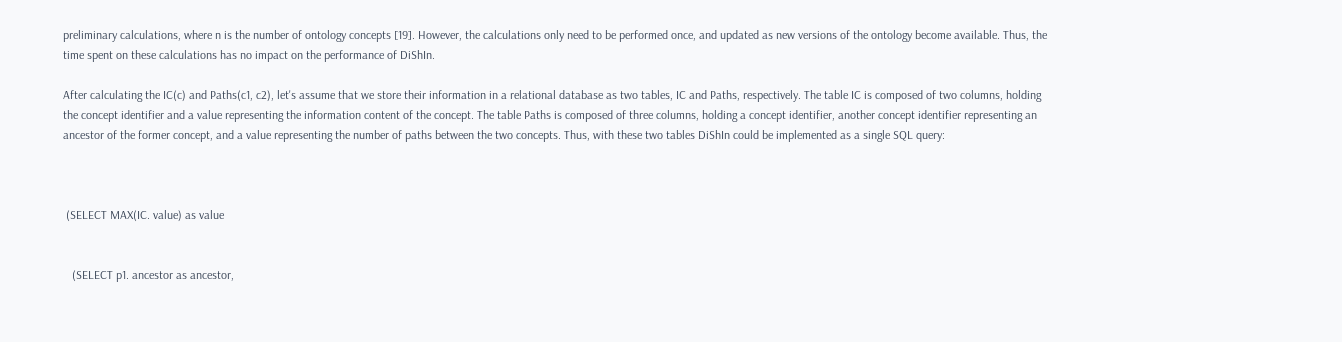preliminary calculations, where n is the number of ontology concepts [19]. However, the calculations only need to be performed once, and updated as new versions of the ontology become available. Thus, the time spent on these calculations has no impact on the performance of DiShIn.

After calculating the IC(c) and Paths(c1, c2), let's assume that we store their information in a relational database as two tables, IC and Paths, respectively. The table IC is composed of two columns, holding the concept identifier and a value representing the information content of the concept. The table Paths is composed of three columns, holding a concept identifier, another concept identifier representing an ancestor of the former concept, and a value representing the number of paths between the two concepts. Thus, with these two tables DiShIn could be implemented as a single SQL query:



 (SELECT MAX(IC. value) as value


   (SELECT p1. ancestor as ancestor,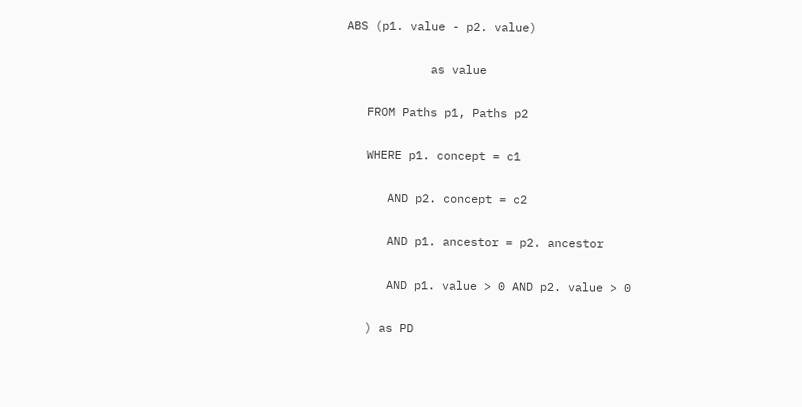ABS (p1. value - p2. value)

            as value

   FROM Paths p1, Paths p2

   WHERE p1. concept = c1

      AND p2. concept = c2

      AND p1. ancestor = p2. ancestor

      AND p1. value > 0 AND p2. value > 0

   ) as PD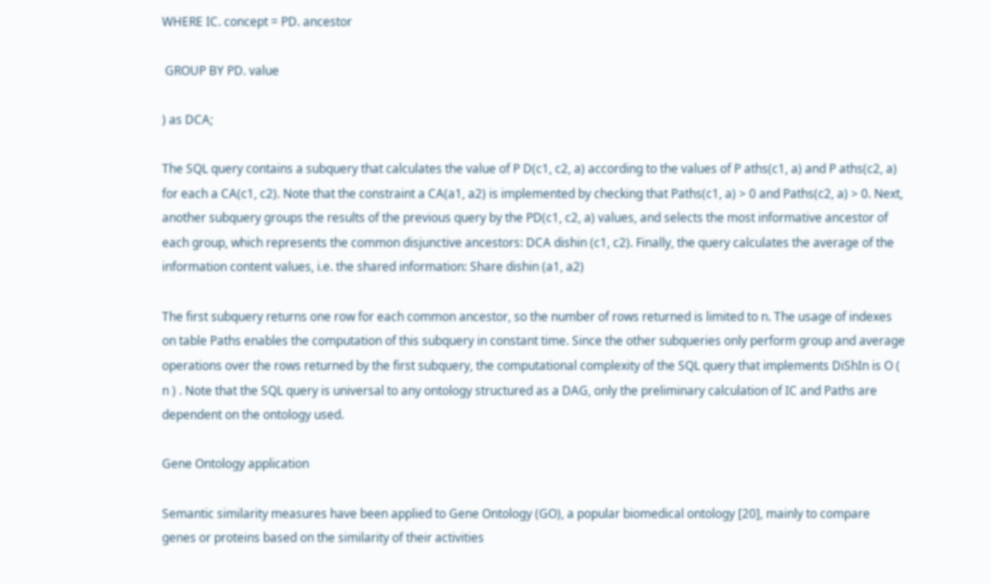WHERE IC. concept = PD. ancestor

 GROUP BY PD. value

) as DCA;

The SQL query contains a subquery that calculates the value of P D(c1, c2, a) according to the values of P aths(c1, a) and P aths(c2, a) for each a CA(c1, c2). Note that the constraint a CA(a1, a2) is implemented by checking that Paths(c1, a) > 0 and Paths(c2, a) > 0. Next, another subquery groups the results of the previous query by the PD(c1, c2, a) values, and selects the most informative ancestor of each group, which represents the common disjunctive ancestors: DCA dishin (c1, c2). Finally, the query calculates the average of the information content values, i.e. the shared information: Share dishin (a1, a2)

The first subquery returns one row for each common ancestor, so the number of rows returned is limited to n. The usage of indexes on table Paths enables the computation of this subquery in constant time. Since the other subqueries only perform group and average operations over the rows returned by the first subquery, the computational complexity of the SQL query that implements DiShIn is O ( n ) . Note that the SQL query is universal to any ontology structured as a DAG, only the preliminary calculation of IC and Paths are dependent on the ontology used.

Gene Ontology application

Semantic similarity measures have been applied to Gene Ontology (GO), a popular biomedical ontology [20], mainly to compare genes or proteins based on the similarity of their activities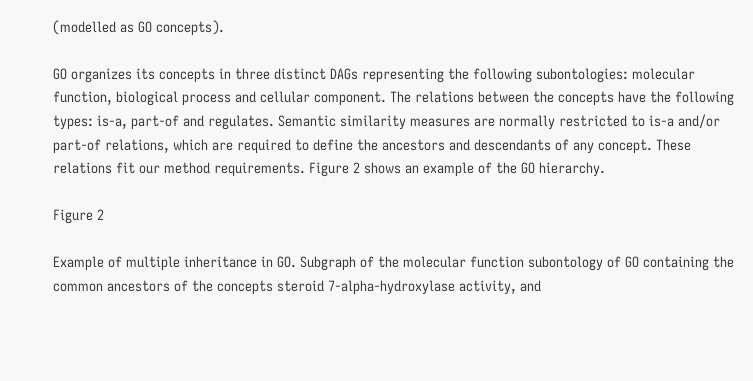(modelled as GO concepts).

GO organizes its concepts in three distinct DAGs representing the following subontologies: molecular function, biological process and cellular component. The relations between the concepts have the following types: is-a, part-of and regulates. Semantic similarity measures are normally restricted to is-a and/or part-of relations, which are required to define the ancestors and descendants of any concept. These relations fit our method requirements. Figure 2 shows an example of the GO hierarchy.

Figure 2

Example of multiple inheritance in GO. Subgraph of the molecular function subontology of GO containing the common ancestors of the concepts steroid 7-alpha-hydroxylase activity, and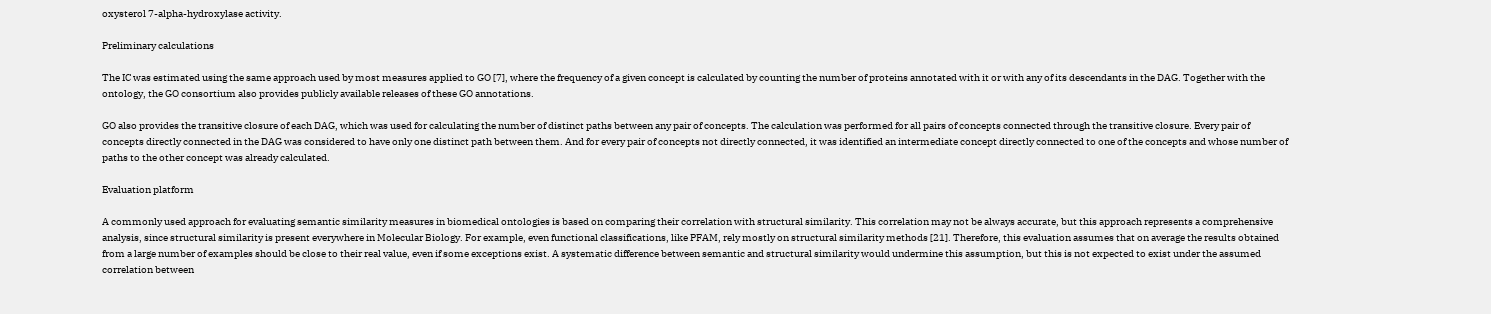oxysterol 7-alpha-hydroxylase activity.

Preliminary calculations

The IC was estimated using the same approach used by most measures applied to GO [7], where the frequency of a given concept is calculated by counting the number of proteins annotated with it or with any of its descendants in the DAG. Together with the ontology, the GO consortium also provides publicly available releases of these GO annotations.

GO also provides the transitive closure of each DAG, which was used for calculating the number of distinct paths between any pair of concepts. The calculation was performed for all pairs of concepts connected through the transitive closure. Every pair of concepts directly connected in the DAG was considered to have only one distinct path between them. And for every pair of concepts not directly connected, it was identified an intermediate concept directly connected to one of the concepts and whose number of paths to the other concept was already calculated.

Evaluation platform

A commonly used approach for evaluating semantic similarity measures in biomedical ontologies is based on comparing their correlation with structural similarity. This correlation may not be always accurate, but this approach represents a comprehensive analysis, since structural similarity is present everywhere in Molecular Biology. For example, even functional classifications, like PFAM, rely mostly on structural similarity methods [21]. Therefore, this evaluation assumes that on average the results obtained from a large number of examples should be close to their real value, even if some exceptions exist. A systematic difference between semantic and structural similarity would undermine this assumption, but this is not expected to exist under the assumed correlation between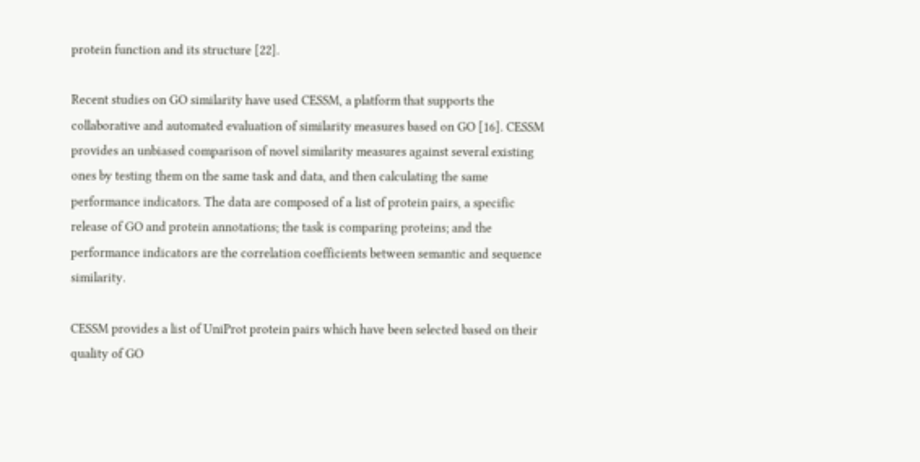protein function and its structure [22].

Recent studies on GO similarity have used CESSM, a platform that supports the collaborative and automated evaluation of similarity measures based on GO [16]. CESSM provides an unbiased comparison of novel similarity measures against several existing ones by testing them on the same task and data, and then calculating the same performance indicators. The data are composed of a list of protein pairs, a specific release of GO and protein annotations; the task is comparing proteins; and the performance indicators are the correlation coefficients between semantic and sequence similarity.

CESSM provides a list of UniProt protein pairs which have been selected based on their quality of GO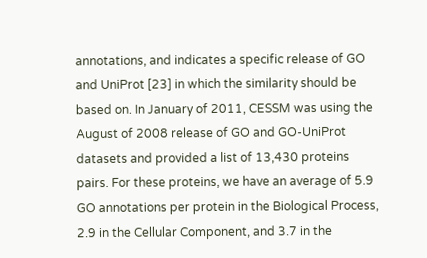annotations, and indicates a specific release of GO and UniProt [23] in which the similarity should be based on. In January of 2011, CESSM was using the August of 2008 release of GO and GO-UniProt datasets and provided a list of 13,430 proteins pairs. For these proteins, we have an average of 5.9 GO annotations per protein in the Biological Process, 2.9 in the Cellular Component, and 3.7 in the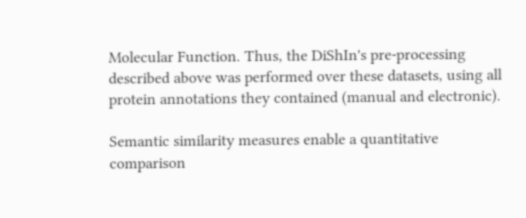Molecular Function. Thus, the DiShIn's pre-processing described above was performed over these datasets, using all protein annotations they contained (manual and electronic).

Semantic similarity measures enable a quantitative comparison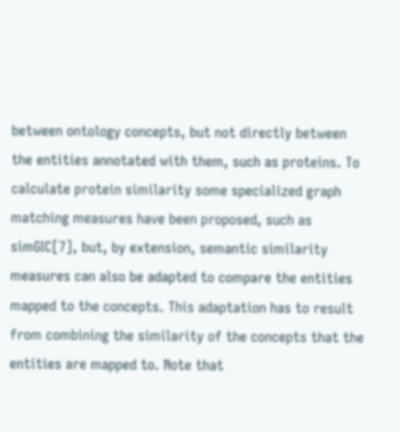between ontology concepts, but not directly between the entities annotated with them, such as proteins. To calculate protein similarity some specialized graph matching measures have been proposed, such as simGIC[7], but, by extension, semantic similarity measures can also be adapted to compare the entities mapped to the concepts. This adaptation has to result from combining the similarity of the concepts that the entities are mapped to. Note that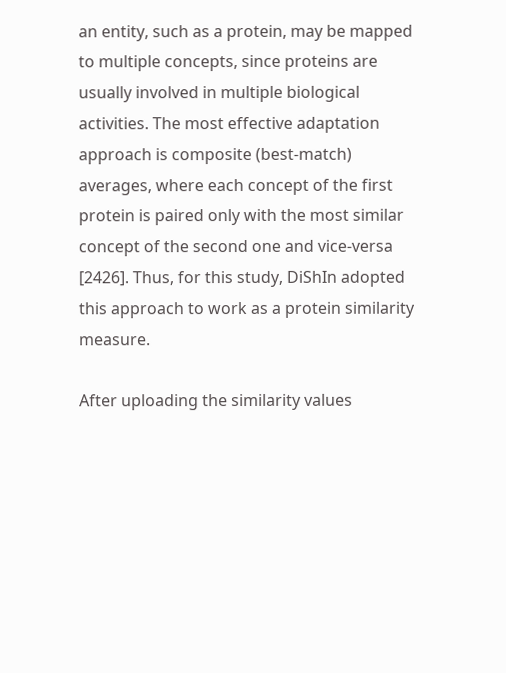an entity, such as a protein, may be mapped to multiple concepts, since proteins are usually involved in multiple biological activities. The most effective adaptation approach is composite (best-match) averages, where each concept of the first protein is paired only with the most similar concept of the second one and vice-versa [2426]. Thus, for this study, DiShIn adopted this approach to work as a protein similarity measure.

After uploading the similarity values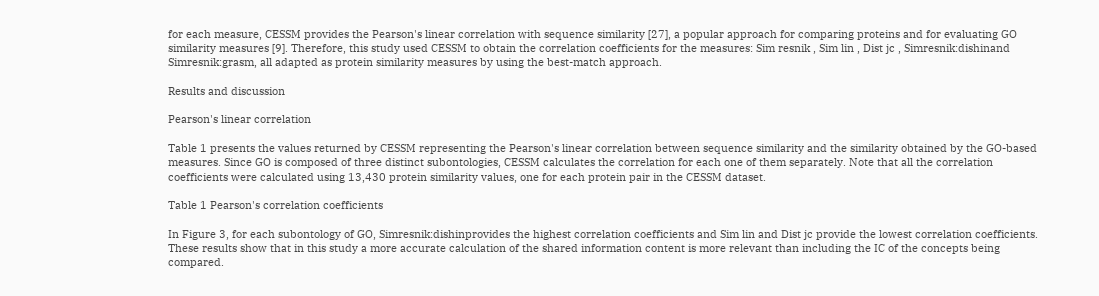for each measure, CESSM provides the Pearson's linear correlation with sequence similarity [27], a popular approach for comparing proteins and for evaluating GO similarity measures [9]. Therefore, this study used CESSM to obtain the correlation coefficients for the measures: Sim resnik , Sim lin , Dist jc , Simresnik:dishinand Simresnik:grasm, all adapted as protein similarity measures by using the best-match approach.

Results and discussion

Pearson's linear correlation

Table 1 presents the values returned by CESSM representing the Pearson's linear correlation between sequence similarity and the similarity obtained by the GO-based measures. Since GO is composed of three distinct subontologies, CESSM calculates the correlation for each one of them separately. Note that all the correlation coefficients were calculated using 13,430 protein similarity values, one for each protein pair in the CESSM dataset.

Table 1 Pearson's correlation coefficients

In Figure 3, for each subontology of GO, Simresnik:dishinprovides the highest correlation coefficients and Sim lin and Dist jc provide the lowest correlation coefficients. These results show that in this study a more accurate calculation of the shared information content is more relevant than including the IC of the concepts being compared.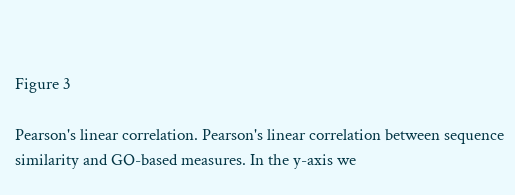Figure 3

Pearson's linear correlation. Pearson's linear correlation between sequence similarity and GO-based measures. In the y-axis we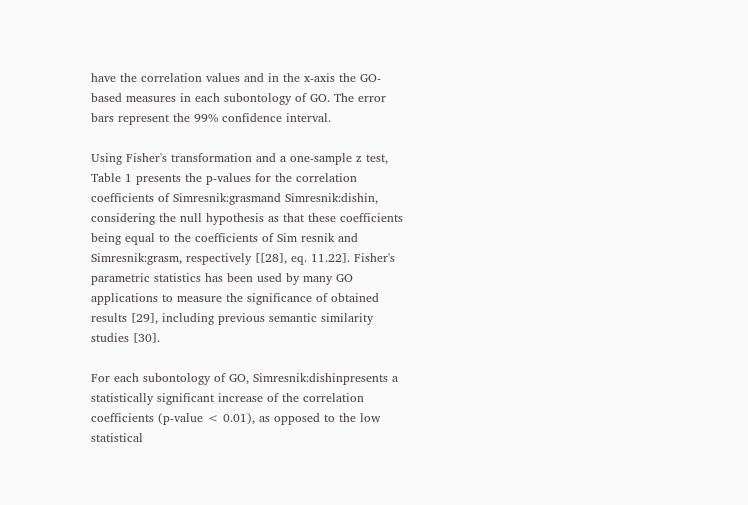have the correlation values and in the x-axis the GO-based measures in each subontology of GO. The error bars represent the 99% confidence interval.

Using Fisher's transformation and a one-sample z test, Table 1 presents the p-values for the correlation coefficients of Simresnik:grasmand Simresnik:dishin, considering the null hypothesis as that these coefficients being equal to the coefficients of Sim resnik and Simresnik:grasm, respectively [[28], eq. 11.22]. Fisher's parametric statistics has been used by many GO applications to measure the significance of obtained results [29], including previous semantic similarity studies [30].

For each subontology of GO, Simresnik:dishinpresents a statistically significant increase of the correlation coefficients (p-value < 0.01), as opposed to the low statistical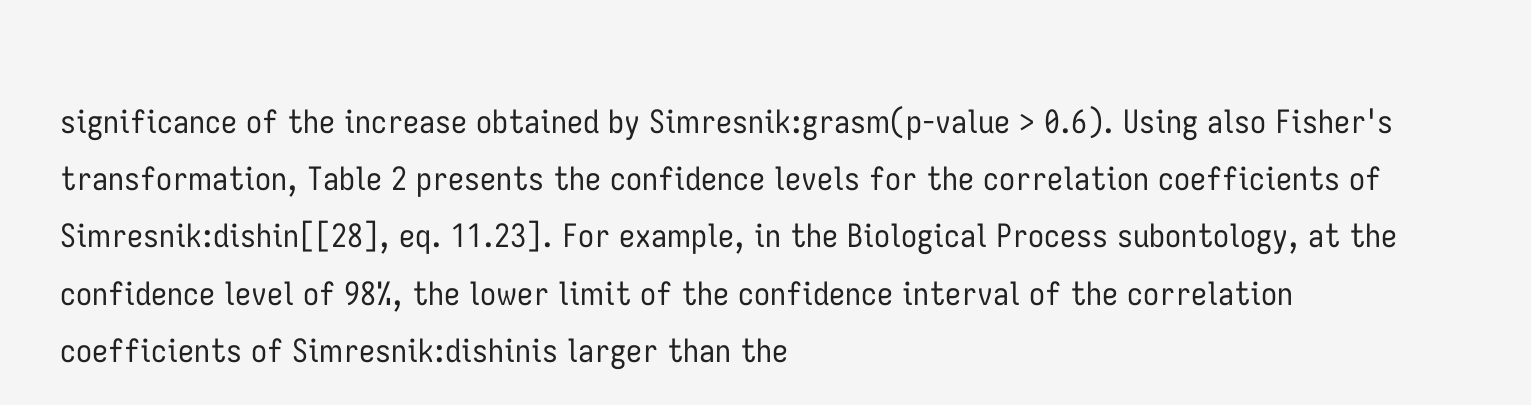significance of the increase obtained by Simresnik:grasm(p-value > 0.6). Using also Fisher's transformation, Table 2 presents the confidence levels for the correlation coefficients of Simresnik:dishin[[28], eq. 11.23]. For example, in the Biological Process subontology, at the confidence level of 98%, the lower limit of the confidence interval of the correlation coefficients of Simresnik:dishinis larger than the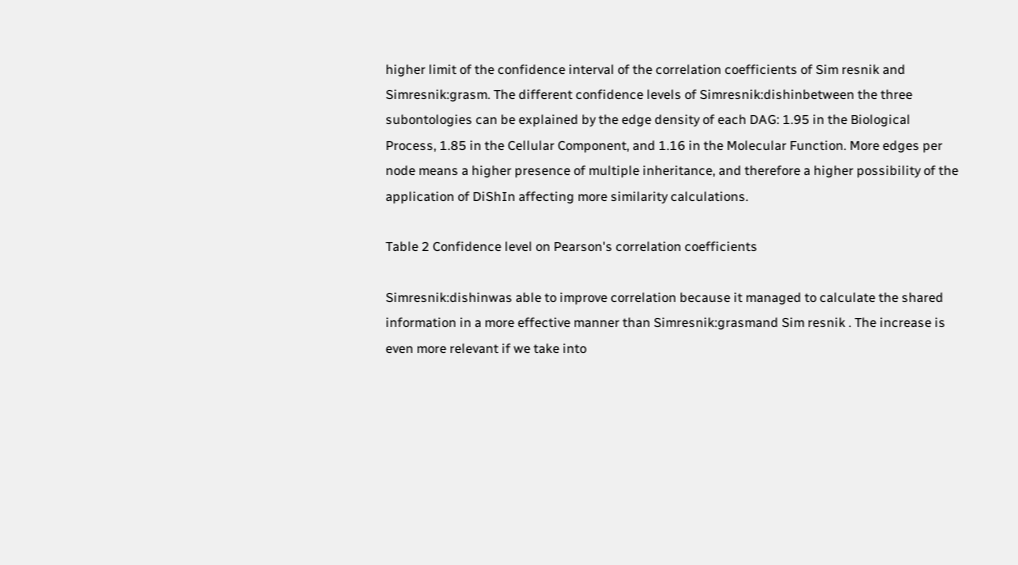higher limit of the confidence interval of the correlation coefficients of Sim resnik and Simresnik:grasm. The different confidence levels of Simresnik:dishinbetween the three subontologies can be explained by the edge density of each DAG: 1.95 in the Biological Process, 1.85 in the Cellular Component, and 1.16 in the Molecular Function. More edges per node means a higher presence of multiple inheritance, and therefore a higher possibility of the application of DiShIn affecting more similarity calculations.

Table 2 Confidence level on Pearson's correlation coefficients

Simresnik:dishinwas able to improve correlation because it managed to calculate the shared information in a more effective manner than Simresnik:grasmand Sim resnik . The increase is even more relevant if we take into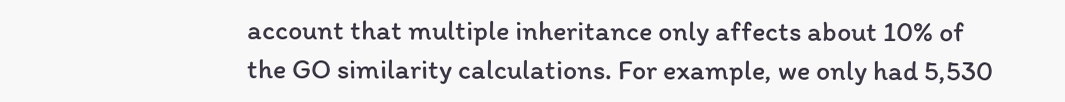account that multiple inheritance only affects about 10% of the GO similarity calculations. For example, we only had 5,530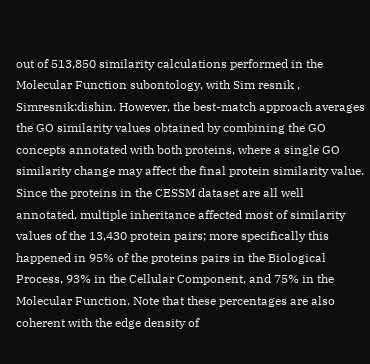out of 513,850 similarity calculations performed in the Molecular Function subontology, with Sim resnik , Simresnik:dishin. However, the best-match approach averages the GO similarity values obtained by combining the GO concepts annotated with both proteins, where a single GO similarity change may affect the final protein similarity value. Since the proteins in the CESSM dataset are all well annotated, multiple inheritance affected most of similarity values of the 13,430 protein pairs; more specifically this happened in 95% of the proteins pairs in the Biological Process, 93% in the Cellular Component, and 75% in the Molecular Function. Note that these percentages are also coherent with the edge density of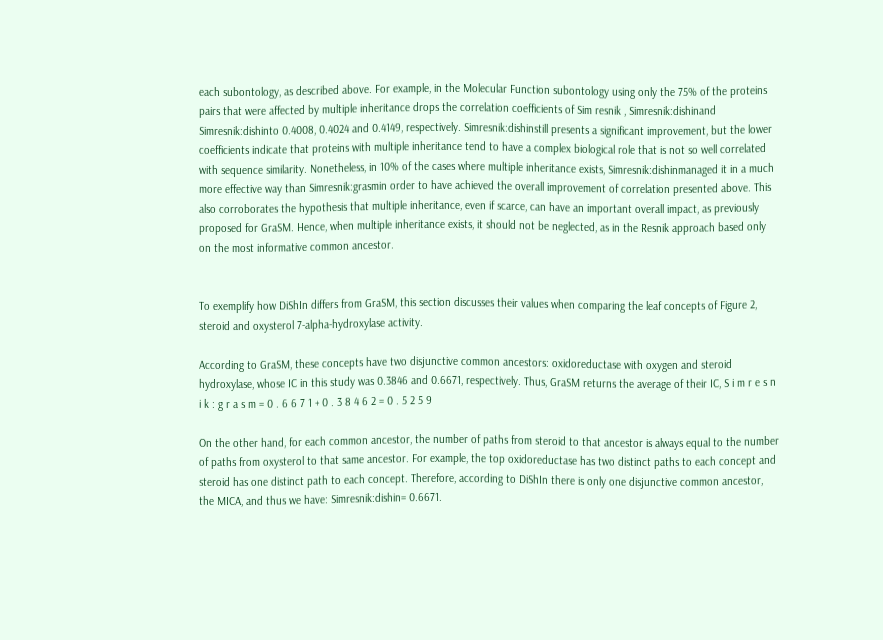each subontology, as described above. For example, in the Molecular Function subontology using only the 75% of the proteins pairs that were affected by multiple inheritance drops the correlation coefficients of Sim resnik , Simresnik:dishinand Simresnik:dishinto 0.4008, 0.4024 and 0.4149, respectively. Simresnik:dishinstill presents a significant improvement, but the lower coefficients indicate that proteins with multiple inheritance tend to have a complex biological role that is not so well correlated with sequence similarity. Nonetheless, in 10% of the cases where multiple inheritance exists, Simresnik:dishinmanaged it in a much more effective way than Simresnik:grasmin order to have achieved the overall improvement of correlation presented above. This also corroborates the hypothesis that multiple inheritance, even if scarce, can have an important overall impact, as previously proposed for GraSM. Hence, when multiple inheritance exists, it should not be neglected, as in the Resnik approach based only on the most informative common ancestor.


To exemplify how DiShIn differs from GraSM, this section discusses their values when comparing the leaf concepts of Figure 2, steroid and oxysterol 7-alpha-hydroxylase activity.

According to GraSM, these concepts have two disjunctive common ancestors: oxidoreductase with oxygen and steroid hydroxylase, whose IC in this study was 0.3846 and 0.6671, respectively. Thus, GraSM returns the average of their IC, S i m r e s n i k : g r a s m = 0 . 6 6 7 1 + 0 . 3 8 4 6 2 = 0 . 5 2 5 9

On the other hand, for each common ancestor, the number of paths from steroid to that ancestor is always equal to the number of paths from oxysterol to that same ancestor. For example, the top oxidoreductase has two distinct paths to each concept and steroid has one distinct path to each concept. Therefore, according to DiShIn there is only one disjunctive common ancestor, the MICA, and thus we have: Simresnik:dishin= 0.6671.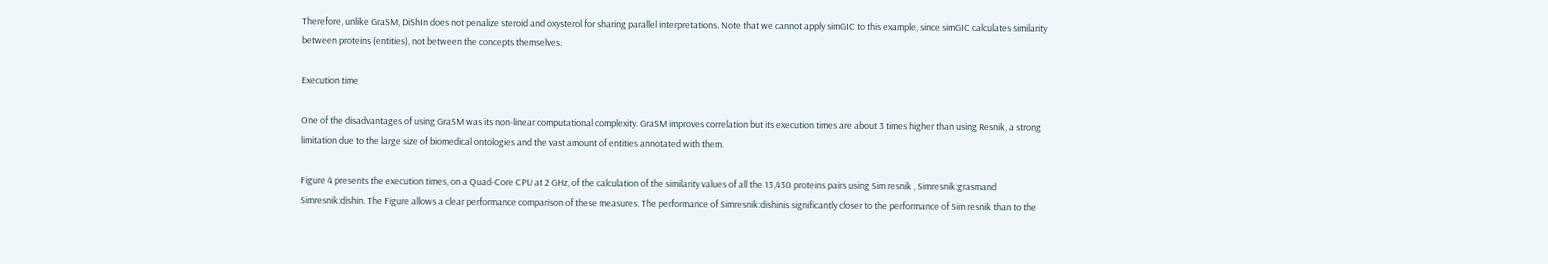Therefore, unlike GraSM, DiShIn does not penalize steroid and oxysterol for sharing parallel interpretations. Note that we cannot apply simGIC to this example, since simGIC calculates similarity between proteins (entities), not between the concepts themselves.

Execution time

One of the disadvantages of using GraSM was its non-linear computational complexity. GraSM improves correlation but its execution times are about 3 times higher than using Resnik, a strong limitation due to the large size of biomedical ontologies and the vast amount of entities annotated with them.

Figure 4 presents the execution times, on a Quad-Core CPU at 2 GHz, of the calculation of the similarity values of all the 13,430 proteins pairs using Sim resnik , Simresnik:grasmand Simresnik:dishin. The Figure allows a clear performance comparison of these measures. The performance of Simresnik:dishinis significantly closer to the performance of Sim resnik than to the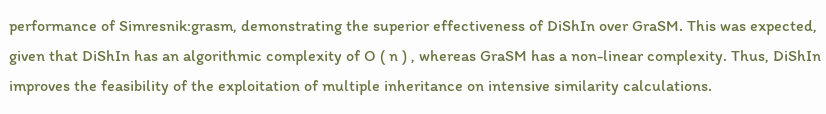performance of Simresnik:grasm, demonstrating the superior effectiveness of DiShIn over GraSM. This was expected, given that DiShIn has an algorithmic complexity of O ( n ) , whereas GraSM has a non-linear complexity. Thus, DiShIn improves the feasibility of the exploitation of multiple inheritance on intensive similarity calculations.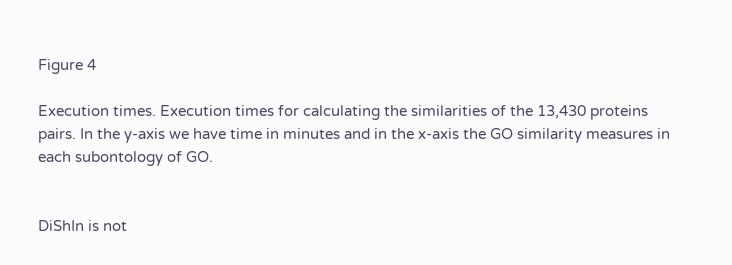Figure 4

Execution times. Execution times for calculating the similarities of the 13,430 proteins pairs. In the y-axis we have time in minutes and in the x-axis the GO similarity measures in each subontology of GO.


DiShIn is not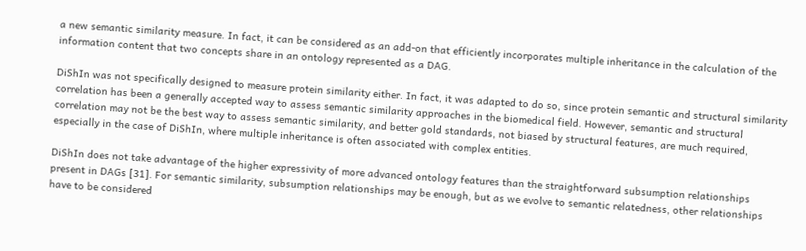a new semantic similarity measure. In fact, it can be considered as an add-on that efficiently incorporates multiple inheritance in the calculation of the information content that two concepts share in an ontology represented as a DAG.

DiShIn was not specifically designed to measure protein similarity either. In fact, it was adapted to do so, since protein semantic and structural similarity correlation has been a generally accepted way to assess semantic similarity approaches in the biomedical field. However, semantic and structural correlation may not be the best way to assess semantic similarity, and better gold standards, not biased by structural features, are much required, especially in the case of DiShIn, where multiple inheritance is often associated with complex entities.

DiShIn does not take advantage of the higher expressivity of more advanced ontology features than the straightforward subsumption relationships present in DAGs [31]. For semantic similarity, subsumption relationships may be enough, but as we evolve to semantic relatedness, other relationships have to be considered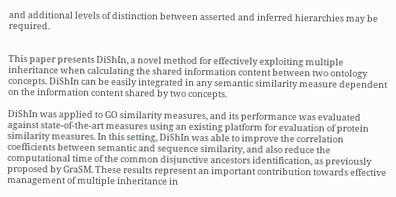and additional levels of distinction between asserted and inferred hierarchies may be required.


This paper presents DiShIn, a novel method for effectively exploiting multiple inheritance when calculating the shared information content between two ontology concepts. DiShIn can be easily integrated in any semantic similarity measure dependent on the information content shared by two concepts.

DiShIn was applied to GO similarity measures, and its performance was evaluated against state-of-the-art measures using an existing platform for evaluation of protein similarity measures. In this setting, DiShIn was able to improve the correlation coefficients between semantic and sequence similarity, and also reduce the computational time of the common disjunctive ancestors identification, as previously proposed by GraSM. These results represent an important contribution towards effective management of multiple inheritance in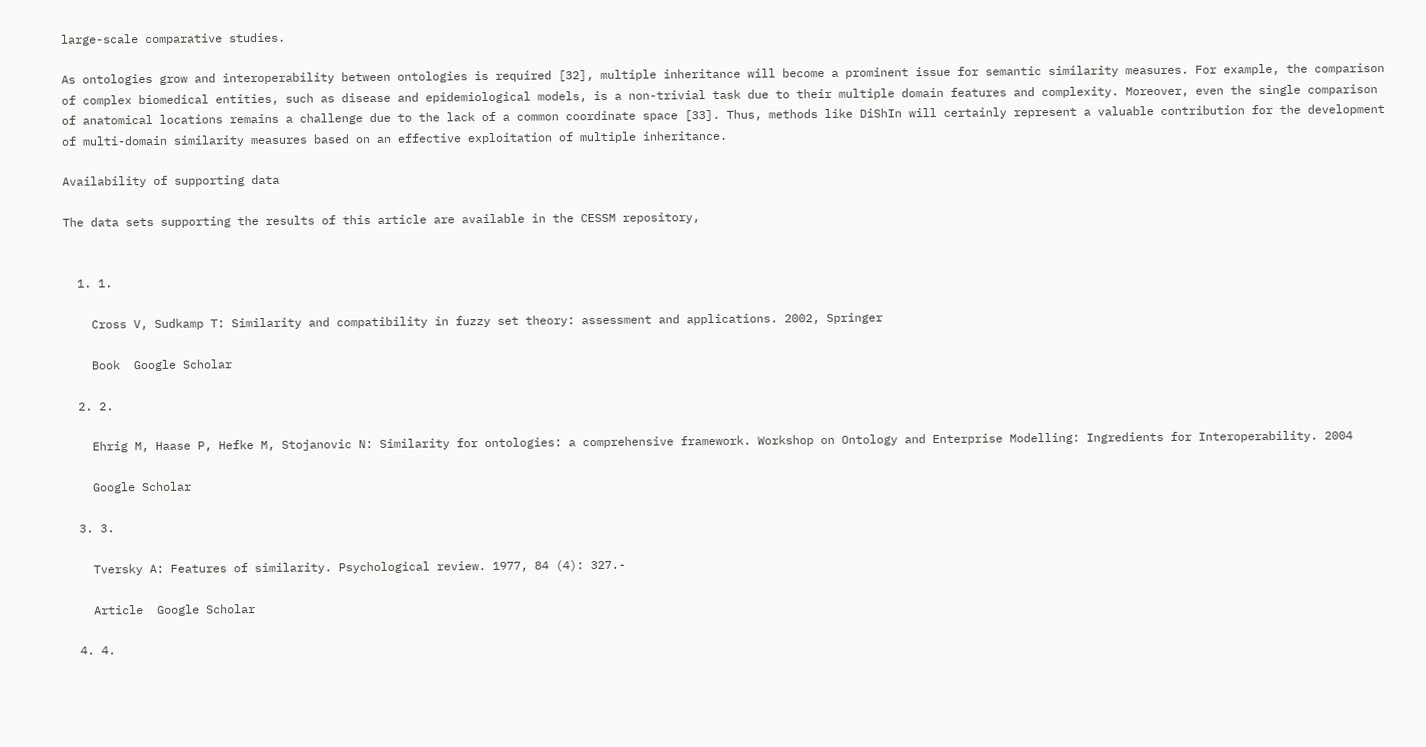large-scale comparative studies.

As ontologies grow and interoperability between ontologies is required [32], multiple inheritance will become a prominent issue for semantic similarity measures. For example, the comparison of complex biomedical entities, such as disease and epidemiological models, is a non-trivial task due to their multiple domain features and complexity. Moreover, even the single comparison of anatomical locations remains a challenge due to the lack of a common coordinate space [33]. Thus, methods like DiShIn will certainly represent a valuable contribution for the development of multi-domain similarity measures based on an effective exploitation of multiple inheritance.

Availability of supporting data

The data sets supporting the results of this article are available in the CESSM repository,


  1. 1.

    Cross V, Sudkamp T: Similarity and compatibility in fuzzy set theory: assessment and applications. 2002, Springer

    Book  Google Scholar

  2. 2.

    Ehrig M, Haase P, Hefke M, Stojanovic N: Similarity for ontologies: a comprehensive framework. Workshop on Ontology and Enterprise Modelling: Ingredients for Interoperability. 2004

    Google Scholar

  3. 3.

    Tversky A: Features of similarity. Psychological review. 1977, 84 (4): 327.-

    Article  Google Scholar

  4. 4.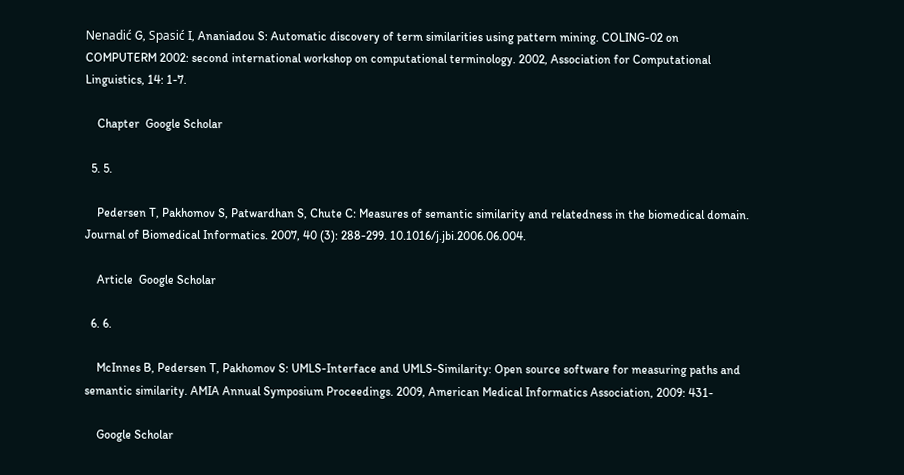Nenadić G, Spasić I, Ananiadou S: Automatic discovery of term similarities using pattern mining. COLING-02 on COMPUTERM 2002: second international workshop on computational terminology. 2002, Association for Computational Linguistics, 14: 1-7.

    Chapter  Google Scholar

  5. 5.

    Pedersen T, Pakhomov S, Patwardhan S, Chute C: Measures of semantic similarity and relatedness in the biomedical domain. Journal of Biomedical Informatics. 2007, 40 (3): 288-299. 10.1016/j.jbi.2006.06.004.

    Article  Google Scholar

  6. 6.

    McInnes B, Pedersen T, Pakhomov S: UMLS-Interface and UMLS-Similarity: Open source software for measuring paths and semantic similarity. AMIA Annual Symposium Proceedings. 2009, American Medical Informatics Association, 2009: 431-

    Google Scholar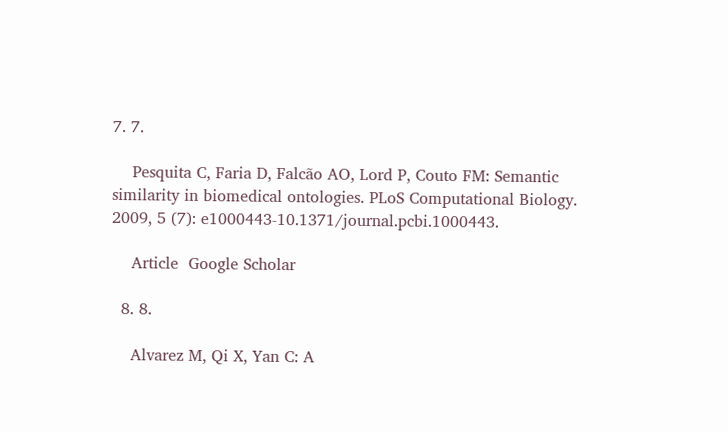7. 7.

    Pesquita C, Faria D, Falcão AO, Lord P, Couto FM: Semantic similarity in biomedical ontologies. PLoS Computational Biology. 2009, 5 (7): e1000443-10.1371/journal.pcbi.1000443.

    Article  Google Scholar

  8. 8.

    Alvarez M, Qi X, Yan C: A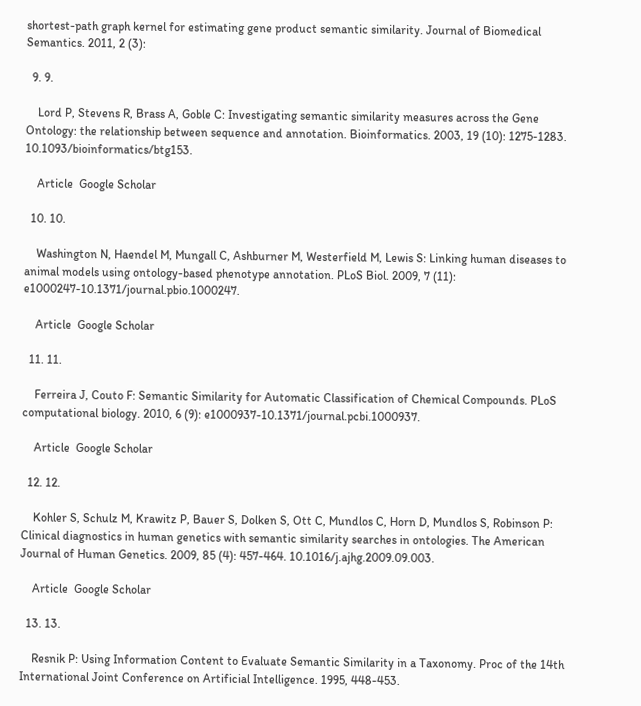shortest-path graph kernel for estimating gene product semantic similarity. Journal of Biomedical Semantics. 2011, 2 (3):

  9. 9.

    Lord P, Stevens R, Brass A, Goble C: Investigating semantic similarity measures across the Gene Ontology: the relationship between sequence and annotation. Bioinformatics. 2003, 19 (10): 1275-1283. 10.1093/bioinformatics/btg153.

    Article  Google Scholar

  10. 10.

    Washington N, Haendel M, Mungall C, Ashburner M, Westerfield M, Lewis S: Linking human diseases to animal models using ontology-based phenotype annotation. PLoS Biol. 2009, 7 (11): e1000247-10.1371/journal.pbio.1000247.

    Article  Google Scholar

  11. 11.

    Ferreira J, Couto F: Semantic Similarity for Automatic Classification of Chemical Compounds. PLoS computational biology. 2010, 6 (9): e1000937-10.1371/journal.pcbi.1000937.

    Article  Google Scholar

  12. 12.

    Kohler S, Schulz M, Krawitz P, Bauer S, Dolken S, Ott C, Mundlos C, Horn D, Mundlos S, Robinson P: Clinical diagnostics in human genetics with semantic similarity searches in ontologies. The American Journal of Human Genetics. 2009, 85 (4): 457-464. 10.1016/j.ajhg.2009.09.003.

    Article  Google Scholar

  13. 13.

    Resnik P: Using Information Content to Evaluate Semantic Similarity in a Taxonomy. Proc of the 14th International Joint Conference on Artificial Intelligence. 1995, 448-453.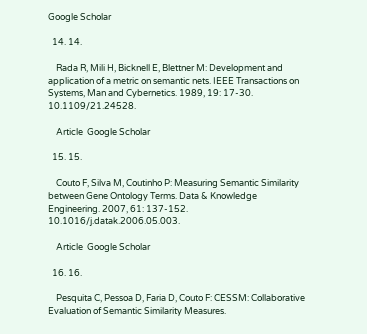Google Scholar

  14. 14.

    Rada R, Mili H, Bicknell E, Blettner M: Development and application of a metric on semantic nets. IEEE Transactions on Systems, Man and Cybernetics. 1989, 19: 17-30. 10.1109/21.24528.

    Article  Google Scholar

  15. 15.

    Couto F, Silva M, Coutinho P: Measuring Semantic Similarity between Gene Ontology Terms. Data & Knowledge Engineering. 2007, 61: 137-152. 10.1016/j.datak.2006.05.003.

    Article  Google Scholar

  16. 16.

    Pesquita C, Pessoa D, Faria D, Couto F: CESSM: Collaborative Evaluation of Semantic Similarity Measures.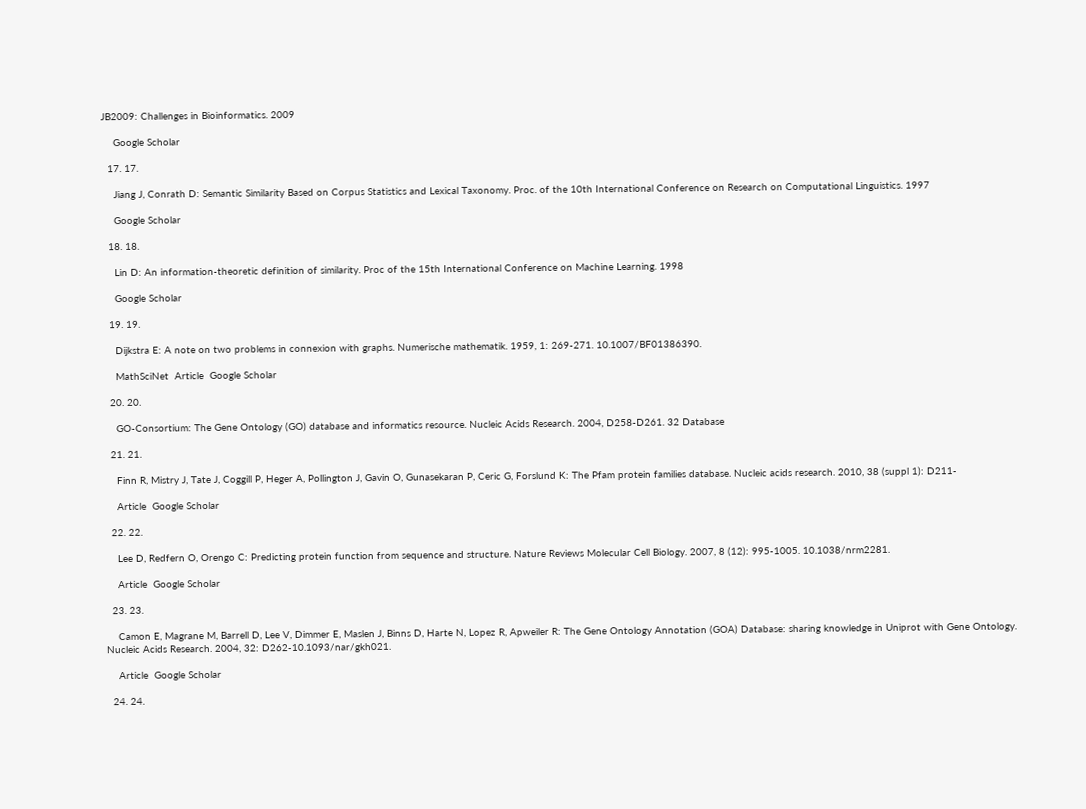JB2009: Challenges in Bioinformatics. 2009

    Google Scholar

  17. 17.

    Jiang J, Conrath D: Semantic Similarity Based on Corpus Statistics and Lexical Taxonomy. Proc. of the 10th International Conference on Research on Computational Linguistics. 1997

    Google Scholar

  18. 18.

    Lin D: An information-theoretic definition of similarity. Proc of the 15th International Conference on Machine Learning. 1998

    Google Scholar

  19. 19.

    Dijkstra E: A note on two problems in connexion with graphs. Numerische mathematik. 1959, 1: 269-271. 10.1007/BF01386390.

    MathSciNet  Article  Google Scholar

  20. 20.

    GO-Consortium: The Gene Ontology (GO) database and informatics resource. Nucleic Acids Research. 2004, D258-D261. 32 Database

  21. 21.

    Finn R, Mistry J, Tate J, Coggill P, Heger A, Pollington J, Gavin O, Gunasekaran P, Ceric G, Forslund K: The Pfam protein families database. Nucleic acids research. 2010, 38 (suppl 1): D211-

    Article  Google Scholar

  22. 22.

    Lee D, Redfern O, Orengo C: Predicting protein function from sequence and structure. Nature Reviews Molecular Cell Biology. 2007, 8 (12): 995-1005. 10.1038/nrm2281.

    Article  Google Scholar

  23. 23.

    Camon E, Magrane M, Barrell D, Lee V, Dimmer E, Maslen J, Binns D, Harte N, Lopez R, Apweiler R: The Gene Ontology Annotation (GOA) Database: sharing knowledge in Uniprot with Gene Ontology. Nucleic Acids Research. 2004, 32: D262-10.1093/nar/gkh021.

    Article  Google Scholar

  24. 24.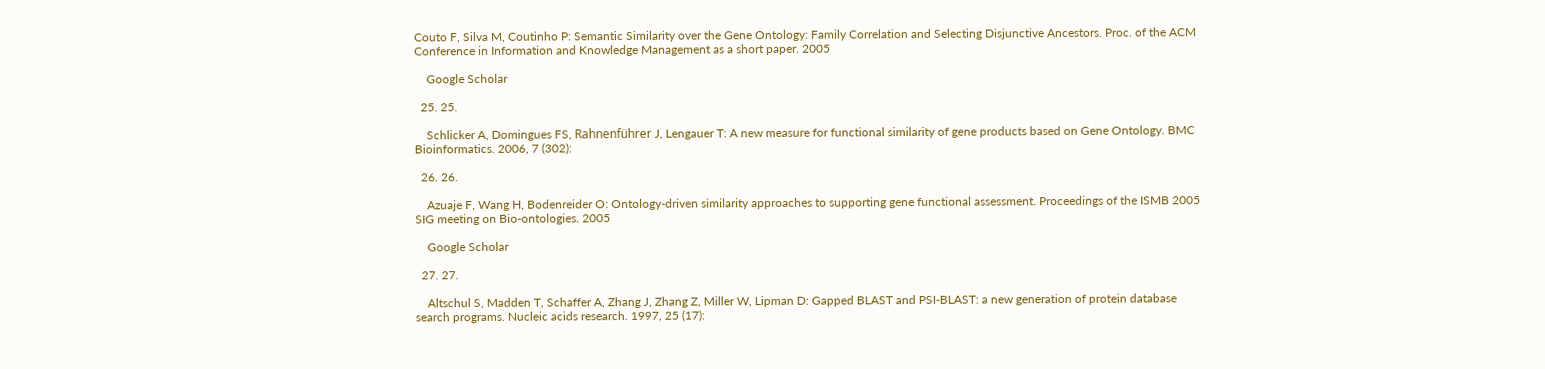Couto F, Silva M, Coutinho P: Semantic Similarity over the Gene Ontology: Family Correlation and Selecting Disjunctive Ancestors. Proc. of the ACM Conference in Information and Knowledge Management as a short paper. 2005

    Google Scholar

  25. 25.

    Schlicker A, Domingues FS, Rahnenführer J, Lengauer T: A new measure for functional similarity of gene products based on Gene Ontology. BMC Bioinformatics. 2006, 7 (302):

  26. 26.

    Azuaje F, Wang H, Bodenreider O: Ontology-driven similarity approaches to supporting gene functional assessment. Proceedings of the ISMB 2005 SIG meeting on Bio-ontologies. 2005

    Google Scholar

  27. 27.

    Altschul S, Madden T, Schaffer A, Zhang J, Zhang Z, Miller W, Lipman D: Gapped BLAST and PSI-BLAST: a new generation of protein database search programs. Nucleic acids research. 1997, 25 (17):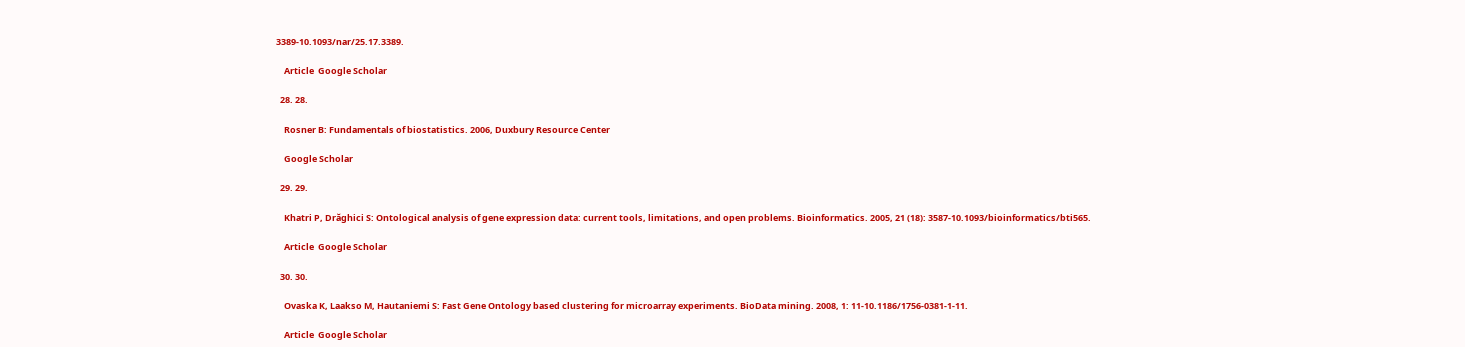3389-10.1093/nar/25.17.3389.

    Article  Google Scholar

  28. 28.

    Rosner B: Fundamentals of biostatistics. 2006, Duxbury Resource Center

    Google Scholar

  29. 29.

    Khatri P, Drăghici S: Ontological analysis of gene expression data: current tools, limitations, and open problems. Bioinformatics. 2005, 21 (18): 3587-10.1093/bioinformatics/bti565.

    Article  Google Scholar

  30. 30.

    Ovaska K, Laakso M, Hautaniemi S: Fast Gene Ontology based clustering for microarray experiments. BioData mining. 2008, 1: 11-10.1186/1756-0381-1-11.

    Article  Google Scholar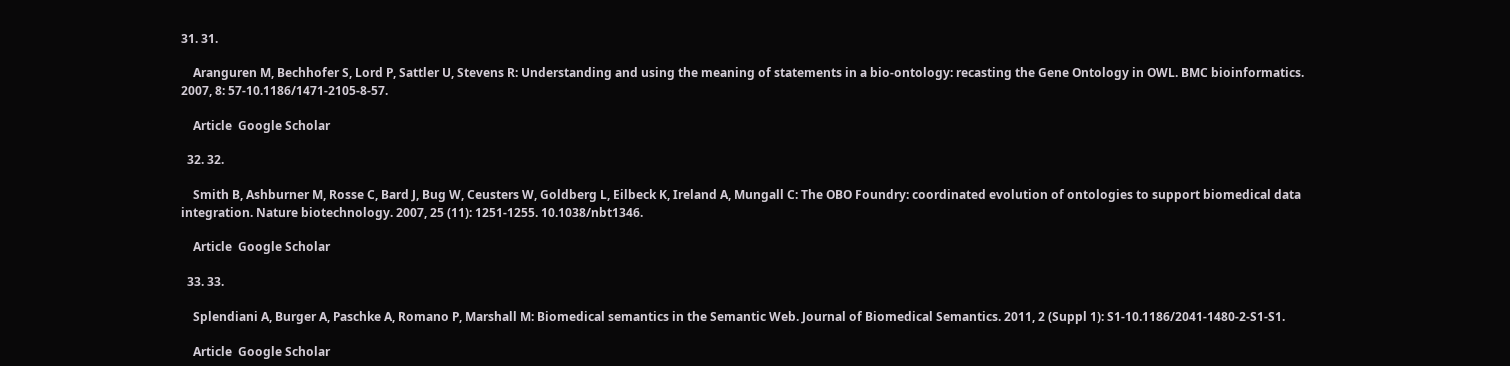31. 31.

    Aranguren M, Bechhofer S, Lord P, Sattler U, Stevens R: Understanding and using the meaning of statements in a bio-ontology: recasting the Gene Ontology in OWL. BMC bioinformatics. 2007, 8: 57-10.1186/1471-2105-8-57.

    Article  Google Scholar

  32. 32.

    Smith B, Ashburner M, Rosse C, Bard J, Bug W, Ceusters W, Goldberg L, Eilbeck K, Ireland A, Mungall C: The OBO Foundry: coordinated evolution of ontologies to support biomedical data integration. Nature biotechnology. 2007, 25 (11): 1251-1255. 10.1038/nbt1346.

    Article  Google Scholar

  33. 33.

    Splendiani A, Burger A, Paschke A, Romano P, Marshall M: Biomedical semantics in the Semantic Web. Journal of Biomedical Semantics. 2011, 2 (Suppl 1): S1-10.1186/2041-1480-2-S1-S1.

    Article  Google Scholar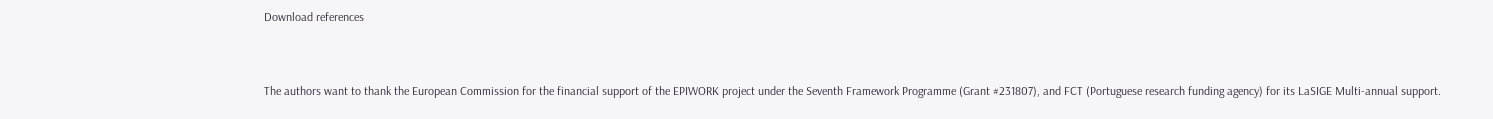Download references


The authors want to thank the European Commission for the financial support of the EPIWORK project under the Seventh Framework Programme (Grant #231807), and FCT (Portuguese research funding agency) for its LaSIGE Multi-annual support.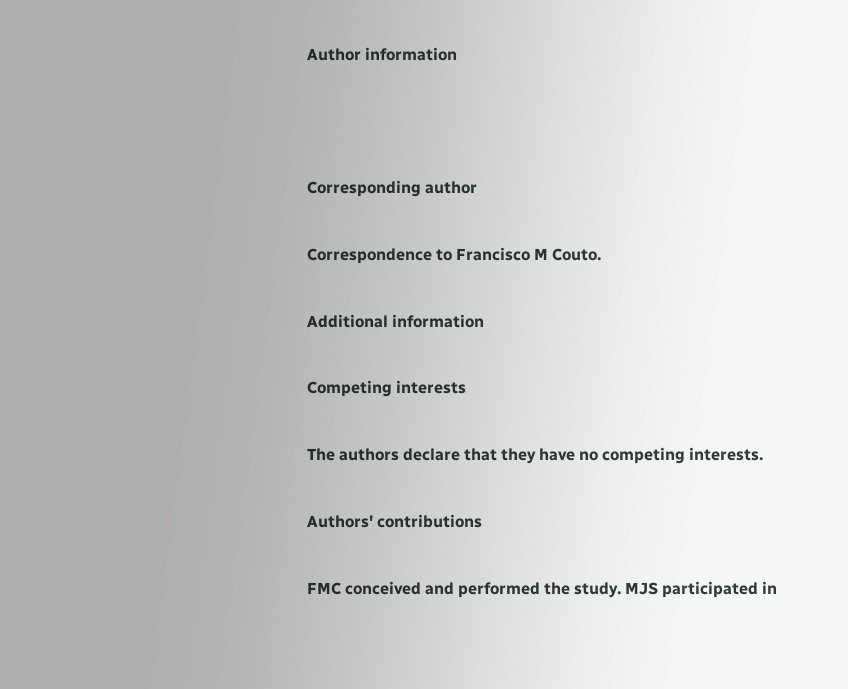Author information



Corresponding author

Correspondence to Francisco M Couto.

Additional information

Competing interests

The authors declare that they have no competing interests.

Authors' contributions

FMC conceived and performed the study. MJS participated in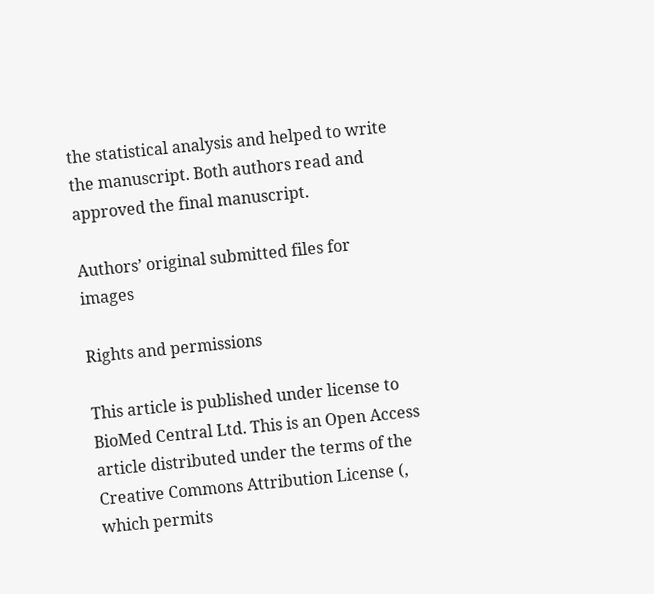the statistical analysis and helped to write the manuscript. Both authors read and approved the final manuscript.

Authors’ original submitted files for images

Rights and permissions

This article is published under license to BioMed Central Ltd. This is an Open Access article distributed under the terms of the Creative Commons Attribution License (, which permits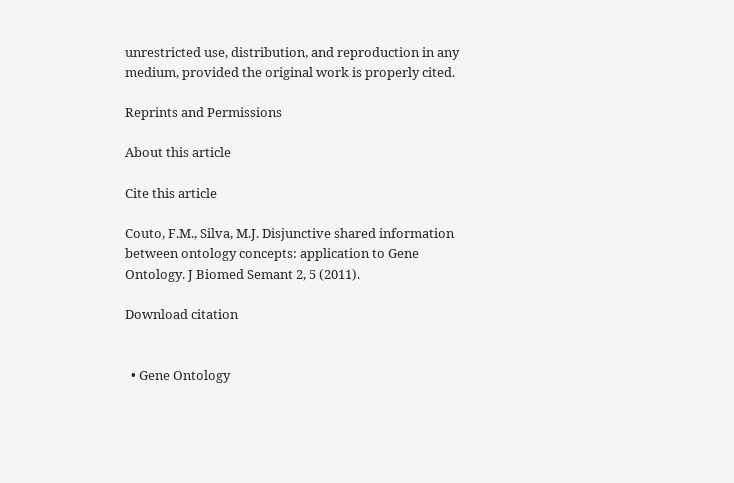unrestricted use, distribution, and reproduction in any medium, provided the original work is properly cited.

Reprints and Permissions

About this article

Cite this article

Couto, F.M., Silva, M.J. Disjunctive shared information between ontology concepts: application to Gene Ontology. J Biomed Semant 2, 5 (2011).

Download citation


  • Gene Ontology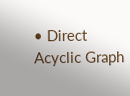• Direct Acyclic Graph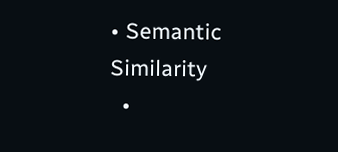• Semantic Similarity
  •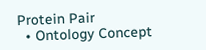Protein Pair
  • Ontology Concept